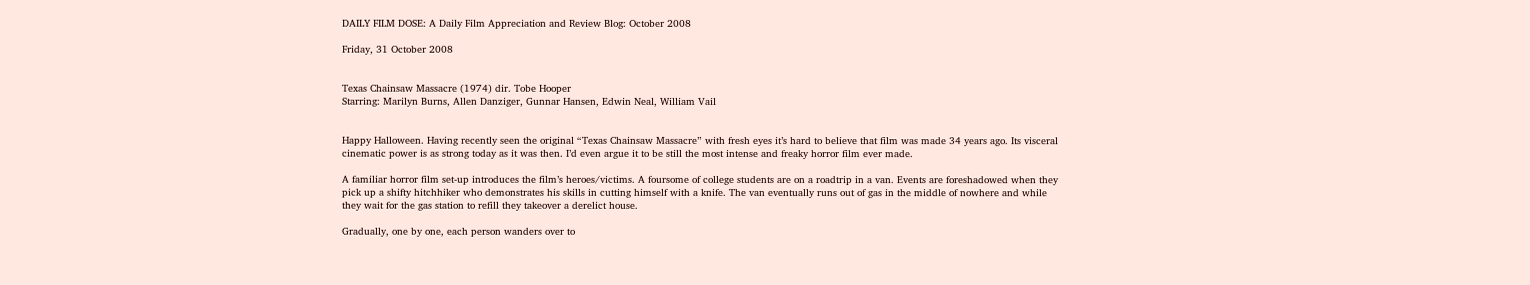DAILY FILM DOSE: A Daily Film Appreciation and Review Blog: October 2008

Friday, 31 October 2008


Texas Chainsaw Massacre (1974) dir. Tobe Hooper
Starring: Marilyn Burns, Allen Danziger, Gunnar Hansen, Edwin Neal, William Vail


Happy Halloween. Having recently seen the original “Texas Chainsaw Massacre” with fresh eyes it’s hard to believe that film was made 34 years ago. Its visceral cinematic power is as strong today as it was then. I’d even argue it to be still the most intense and freaky horror film ever made.

A familiar horror film set-up introduces the film’s heroes/victims. A foursome of college students are on a roadtrip in a van. Events are foreshadowed when they pick up a shifty hitchhiker who demonstrates his skills in cutting himself with a knife. The van eventually runs out of gas in the middle of nowhere and while they wait for the gas station to refill they takeover a derelict house.

Gradually, one by one, each person wanders over to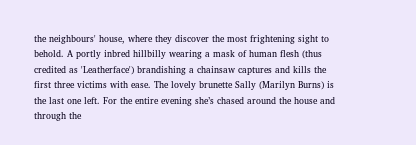the neighbours' house, where they discover the most frightening sight to behold. A portly inbred hillbilly wearing a mask of human flesh (thus credited as 'Leatherface') brandishing a chainsaw captures and kills the first three victims with ease. The lovely brunette Sally (Marilyn Burns) is the last one left. For the entire evening she’s chased around the house and through the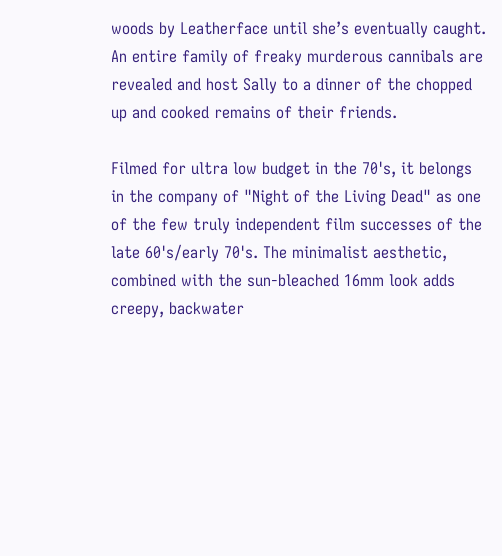woods by Leatherface until she’s eventually caught. An entire family of freaky murderous cannibals are revealed and host Sally to a dinner of the chopped up and cooked remains of their friends.

Filmed for ultra low budget in the 70's, it belongs in the company of "Night of the Living Dead" as one of the few truly independent film successes of the late 60's/early 70's. The minimalist aesthetic, combined with the sun-bleached 16mm look adds creepy, backwater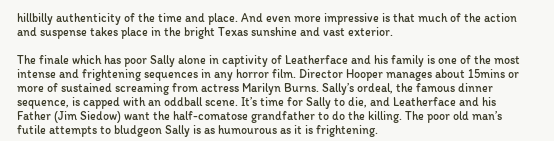hillbilly authenticity of the time and place. And even more impressive is that much of the action and suspense takes place in the bright Texas sunshine and vast exterior.

The finale which has poor Sally alone in captivity of Leatherface and his family is one of the most intense and frightening sequences in any horror film. Director Hooper manages about 15mins or more of sustained screaming from actress Marilyn Burns. Sally’s ordeal, the famous dinner sequence, is capped with an oddball scene. It’s time for Sally to die, and Leatherface and his Father (Jim Siedow) want the half-comatose grandfather to do the killing. The poor old man’s futile attempts to bludgeon Sally is as humourous as it is frightening.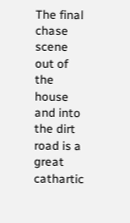The final chase scene out of the house and into the dirt road is a great cathartic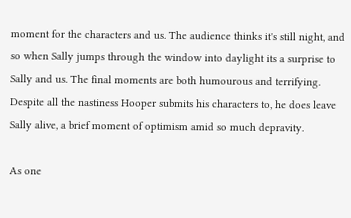moment for the characters and us. The audience thinks it's still night, and so when Sally jumps through the window into daylight its a surprise to Sally and us. The final moments are both humourous and terrifying. Despite all the nastiness Hooper submits his characters to, he does leave Sally alive, a brief moment of optimism amid so much depravity.

As one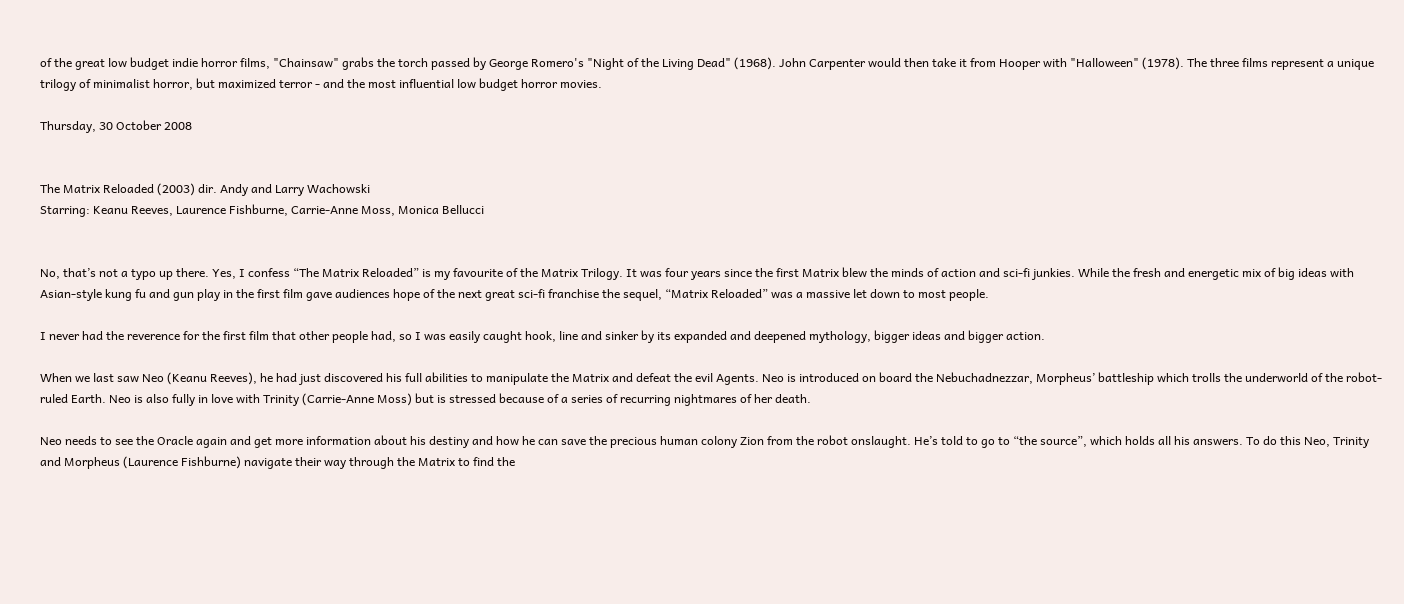of the great low budget indie horror films, "Chainsaw" grabs the torch passed by George Romero's "Night of the Living Dead" (1968). John Carpenter would then take it from Hooper with "Halloween" (1978). The three films represent a unique trilogy of minimalist horror, but maximized terror - and the most influential low budget horror movies.

Thursday, 30 October 2008


The Matrix Reloaded (2003) dir. Andy and Larry Wachowski
Starring: Keanu Reeves, Laurence Fishburne, Carrie-Anne Moss, Monica Bellucci


No, that’s not a typo up there. Yes, I confess “The Matrix Reloaded” is my favourite of the Matrix Trilogy. It was four years since the first Matrix blew the minds of action and sci-fi junkies. While the fresh and energetic mix of big ideas with Asian-style kung fu and gun play in the first film gave audiences hope of the next great sci-fi franchise the sequel, “Matrix Reloaded” was a massive let down to most people.

I never had the reverence for the first film that other people had, so I was easily caught hook, line and sinker by its expanded and deepened mythology, bigger ideas and bigger action.

When we last saw Neo (Keanu Reeves), he had just discovered his full abilities to manipulate the Matrix and defeat the evil Agents. Neo is introduced on board the Nebuchadnezzar, Morpheus’ battleship which trolls the underworld of the robot-ruled Earth. Neo is also fully in love with Trinity (Carrie-Anne Moss) but is stressed because of a series of recurring nightmares of her death.

Neo needs to see the Oracle again and get more information about his destiny and how he can save the precious human colony Zion from the robot onslaught. He’s told to go to “the source”, which holds all his answers. To do this Neo, Trinity and Morpheus (Laurence Fishburne) navigate their way through the Matrix to find the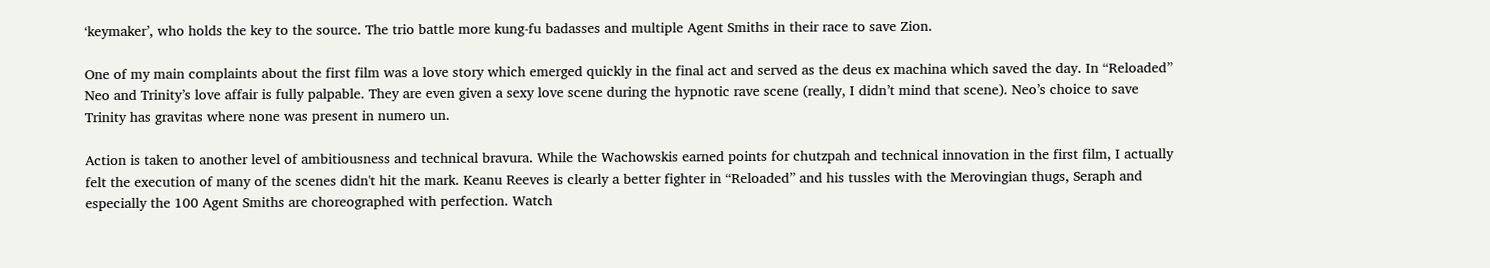‘keymaker’, who holds the key to the source. The trio battle more kung-fu badasses and multiple Agent Smiths in their race to save Zion.

One of my main complaints about the first film was a love story which emerged quickly in the final act and served as the deus ex machina which saved the day. In “Reloaded” Neo and Trinity’s love affair is fully palpable. They are even given a sexy love scene during the hypnotic rave scene (really, I didn’t mind that scene). Neo’s choice to save Trinity has gravitas where none was present in numero un.

Action is taken to another level of ambitiousness and technical bravura. While the Wachowskis earned points for chutzpah and technical innovation in the first film, I actually felt the execution of many of the scenes didn't hit the mark. Keanu Reeves is clearly a better fighter in “Reloaded” and his tussles with the Merovingian thugs, Seraph and especially the 100 Agent Smiths are choreographed with perfection. Watch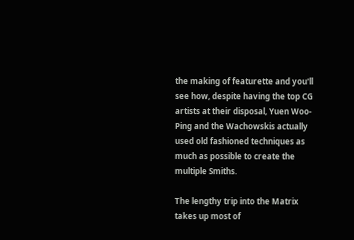the making of featurette and you'll see how, despite having the top CG artists at their disposal, Yuen Woo-Ping and the Wachowskis actually used old fashioned techniques as much as possible to create the multiple Smiths.

The lengthy trip into the Matrix takes up most of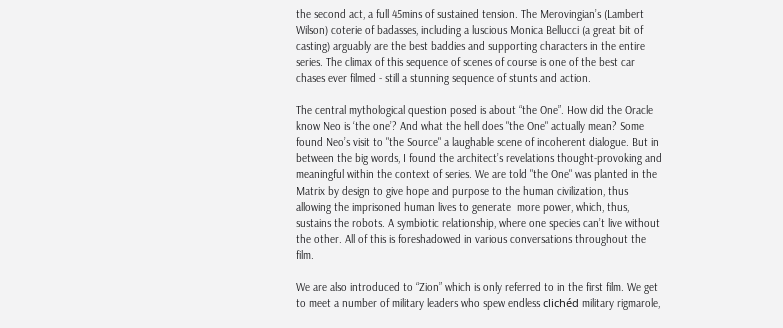the second act, a full 45mins of sustained tension. The Merovingian’s (Lambert Wilson) coterie of badasses, including a luscious Monica Bellucci (a great bit of casting) arguably are the best baddies and supporting characters in the entire series. The climax of this sequence of scenes of course is one of the best car chases ever filmed - still a stunning sequence of stunts and action.

The central mythological question posed is about “the One”. How did the Oracle know Neo is ‘the one’? And what the hell does "the One" actually mean? Some found Neo’s visit to "the Source" a laughable scene of incoherent dialogue. But in between the big words, I found the architect’s revelations thought-provoking and meaningful within the context of series. We are told "the One" was planted in the Matrix by design to give hope and purpose to the human civilization, thus allowing the imprisoned human lives to generate  more power, which, thus, sustains the robots. A symbiotic relationship, where one species can’t live without the other. All of this is foreshadowed in various conversations throughout the film.

We are also introduced to “Zion” which is only referred to in the first film. We get to meet a number of military leaders who spew endless clichéd military rigmarole,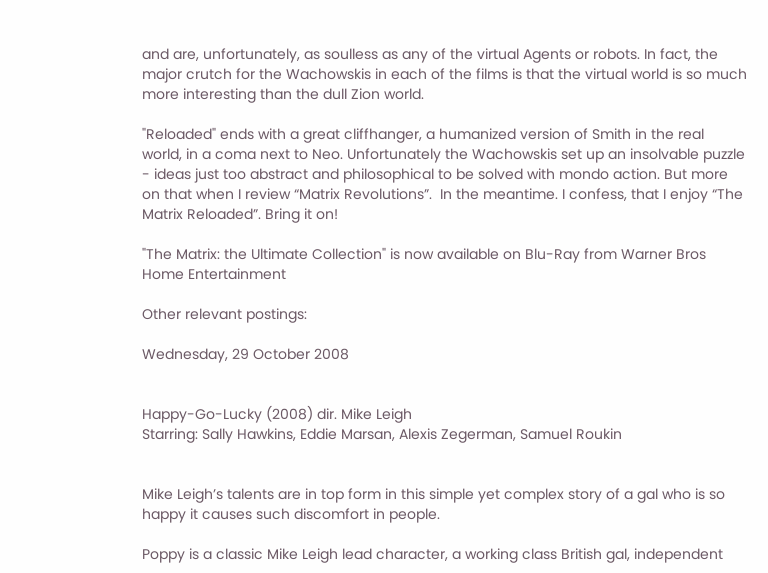and are, unfortunately, as soulless as any of the virtual Agents or robots. In fact, the major crutch for the Wachowskis in each of the films is that the virtual world is so much more interesting than the dull Zion world.

"Reloaded" ends with a great cliffhanger, a humanized version of Smith in the real world, in a coma next to Neo. Unfortunately the Wachowskis set up an insolvable puzzle - ideas just too abstract and philosophical to be solved with mondo action. But more on that when I review “Matrix Revolutions”.  In the meantime. I confess, that I enjoy “The Matrix Reloaded”. Bring it on!

"The Matrix: the Ultimate Collection" is now available on Blu-Ray from Warner Bros Home Entertainment

Other relevant postings:

Wednesday, 29 October 2008


Happy-Go-Lucky (2008) dir. Mike Leigh
Starring: Sally Hawkins, Eddie Marsan, Alexis Zegerman, Samuel Roukin


Mike Leigh’s talents are in top form in this simple yet complex story of a gal who is so happy it causes such discomfort in people.

Poppy is a classic Mike Leigh lead character, a working class British gal, independent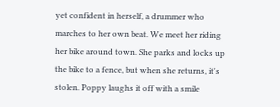yet confident in herself, a drummer who marches to her own beat. We meet her riding her bike around town. She parks and locks up the bike to a fence, but when she returns, it's stolen. Poppy laughs it off with a smile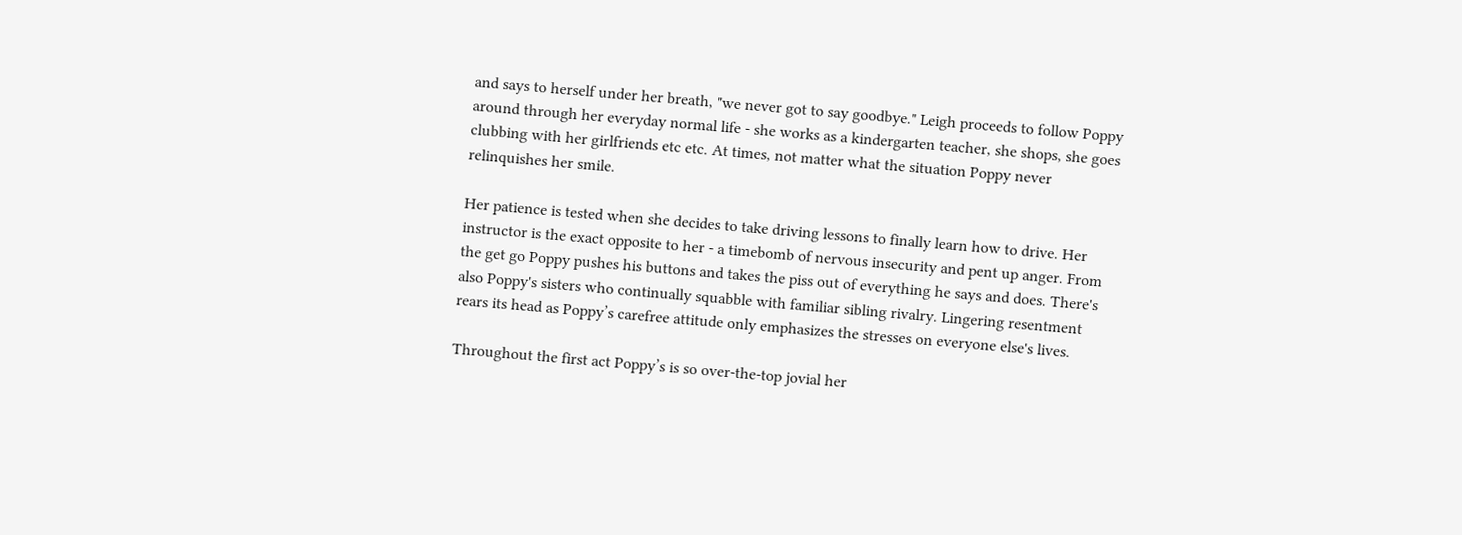and says to herself under her breath, "we never got to say goodbye." Leigh proceeds to follow Poppy around through her everyday normal life - she works as a kindergarten teacher, she shops, she goes clubbing with her girlfriends etc etc. At times, not matter what the situation Poppy never relinquishes her smile.

Her patience is tested when she decides to take driving lessons to finally learn how to drive. Her instructor is the exact opposite to her - a timebomb of nervous insecurity and pent up anger. From the get go Poppy pushes his buttons and takes the piss out of everything he says and does. There's also Poppy's sisters who continually squabble with familiar sibling rivalry. Lingering resentment rears its head as Poppy’s carefree attitude only emphasizes the stresses on everyone else's lives.

Throughout the first act Poppy’s is so over-the-top jovial her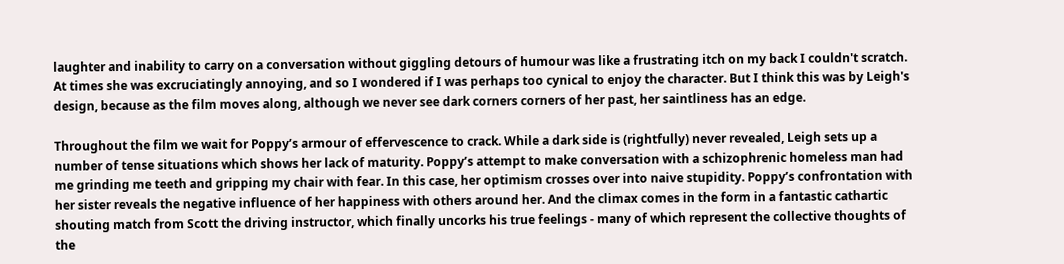laughter and inability to carry on a conversation without giggling detours of humour was like a frustrating itch on my back I couldn't scratch. At times she was excruciatingly annoying, and so I wondered if I was perhaps too cynical to enjoy the character. But I think this was by Leigh's design, because as the film moves along, although we never see dark corners corners of her past, her saintliness has an edge.

Throughout the film we wait for Poppy’s armour of effervescence to crack. While a dark side is (rightfully) never revealed, Leigh sets up a number of tense situations which shows her lack of maturity. Poppy’s attempt to make conversation with a schizophrenic homeless man had me grinding me teeth and gripping my chair with fear. In this case, her optimism crosses over into naive stupidity. Poppy’s confrontation with her sister reveals the negative influence of her happiness with others around her. And the climax comes in the form in a fantastic cathartic shouting match from Scott the driving instructor, which finally uncorks his true feelings - many of which represent the collective thoughts of the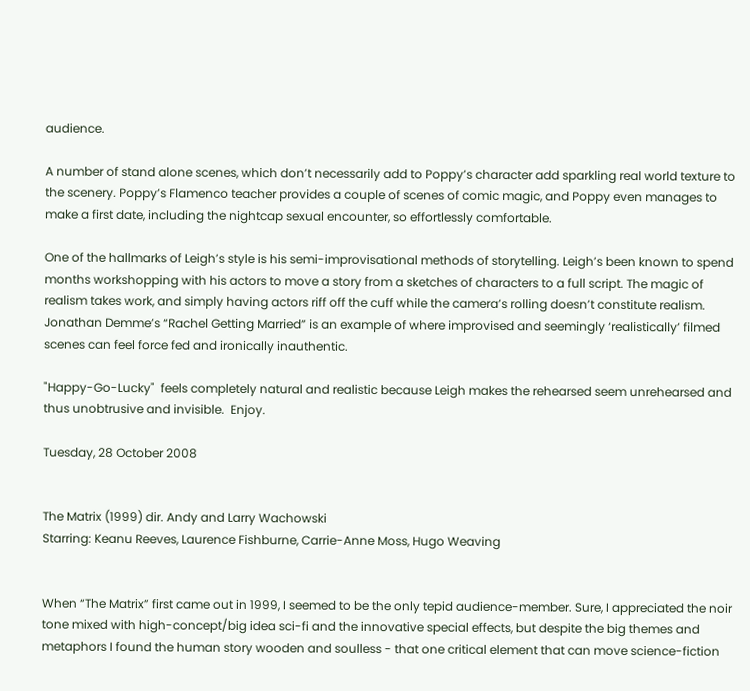audience.

A number of stand alone scenes, which don’t necessarily add to Poppy’s character add sparkling real world texture to the scenery. Poppy’s Flamenco teacher provides a couple of scenes of comic magic, and Poppy even manages to make a first date, including the nightcap sexual encounter, so effortlessly comfortable.

One of the hallmarks of Leigh’s style is his semi-improvisational methods of storytelling. Leigh’s been known to spend months workshopping with his actors to move a story from a sketches of characters to a full script. The magic of realism takes work, and simply having actors riff off the cuff while the camera’s rolling doesn’t constitute realism. Jonathan Demme’s “Rachel Getting Married” is an example of where improvised and seemingly ‘realistically’ filmed scenes can feel force fed and ironically inauthentic.

"Happy-Go-Lucky"  feels completely natural and realistic because Leigh makes the rehearsed seem unrehearsed and thus unobtrusive and invisible.  Enjoy.

Tuesday, 28 October 2008


The Matrix (1999) dir. Andy and Larry Wachowski
Starring: Keanu Reeves, Laurence Fishburne, Carrie-Anne Moss, Hugo Weaving


When “The Matrix” first came out in 1999, I seemed to be the only tepid audience-member. Sure, I appreciated the noir tone mixed with high-concept/big idea sci-fi and the innovative special effects, but despite the big themes and metaphors I found the human story wooden and soulless - that one critical element that can move science-fiction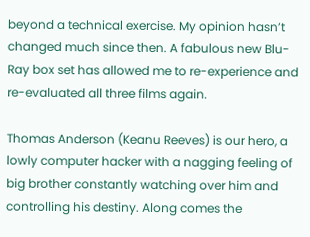beyond a technical exercise. My opinion hasn’t changed much since then. A fabulous new Blu-Ray box set has allowed me to re-experience and re-evaluated all three films again.

Thomas Anderson (Keanu Reeves) is our hero, a lowly computer hacker with a nagging feeling of big brother constantly watching over him and controlling his destiny. Along comes the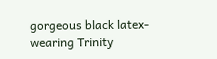gorgeous black latex-wearing Trinity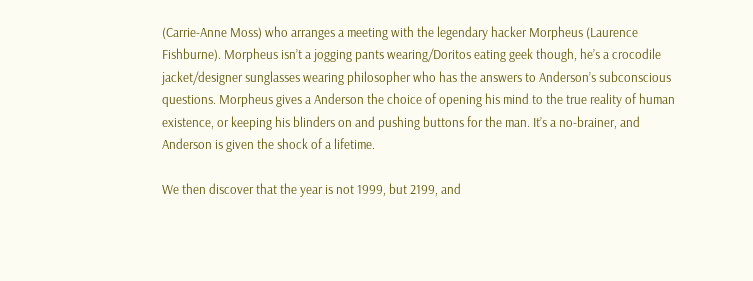(Carrie-Anne Moss) who arranges a meeting with the legendary hacker Morpheus (Laurence Fishburne). Morpheus isn’t a jogging pants wearing/Doritos eating geek though, he’s a crocodile jacket/designer sunglasses wearing philosopher who has the answers to Anderson’s subconscious questions. Morpheus gives a Anderson the choice of opening his mind to the true reality of human existence, or keeping his blinders on and pushing buttons for the man. It’s a no-brainer, and Anderson is given the shock of a lifetime.

We then discover that the year is not 1999, but 2199, and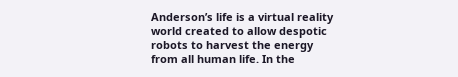Anderson’s life is a virtual reality world created to allow despotic robots to harvest the energy from all human life. In the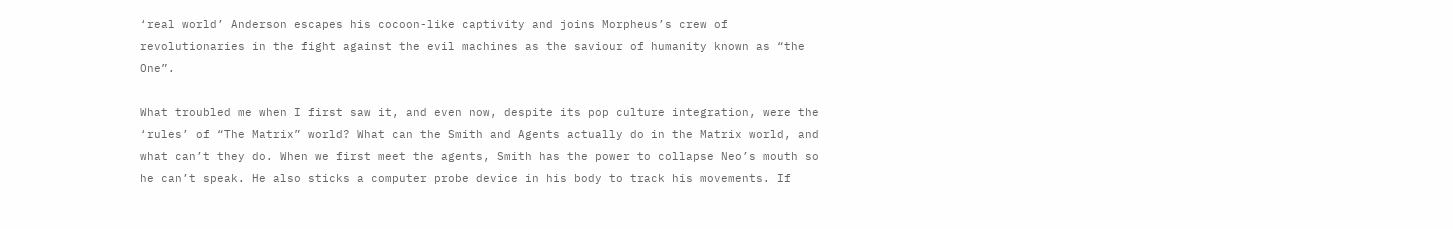‘real world’ Anderson escapes his cocoon-like captivity and joins Morpheus’s crew of revolutionaries in the fight against the evil machines as the saviour of humanity known as “the One”.

What troubled me when I first saw it, and even now, despite its pop culture integration, were the ‘rules’ of “The Matrix” world? What can the Smith and Agents actually do in the Matrix world, and what can’t they do. When we first meet the agents, Smith has the power to collapse Neo’s mouth so he can’t speak. He also sticks a computer probe device in his body to track his movements. If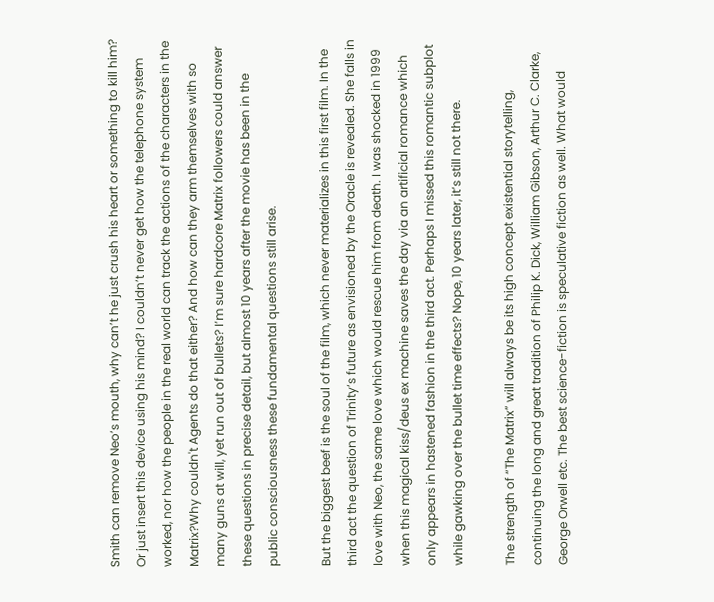Smith can remove Neo’s mouth, why can’t he just crush his heart or something to kill him? Or just insert this device using his mind? I couldn’t never get how the telephone system worked, nor how the people in the real world can track the actions of the characters in the Matrix?Why couldn't Agents do that either? And how can they arm themselves with so many guns at will, yet run out of bullets? I’m sure hardcore Matrix followers could answer these questions in precise detail, but almost 10 years after the movie has been in the public consciousness these fundamental questions still arise.

But the biggest beef is the soul of the film, which never materializes in this first film. In the third act the question of Trinity’s future as envisioned by the Oracle is revealed. She falls in love with Neo, the same love which would rescue him from death. I was shocked in 1999 when this magical kiss/deus ex machine saves the day via an artificial romance which only appears in hastened fashion in the third act. Perhaps I missed this romantic subplot while gawking over the bullet time effects? Nope, 10 years later, it’s still not there.

The strength of “The Matrix” will always be its high concept existential storytelling, continuing the long and great tradition of Philip K. Dick, William Gibson, Arthur C. Clarke, George Orwell etc. The best science-fiction is speculative fiction as well. What would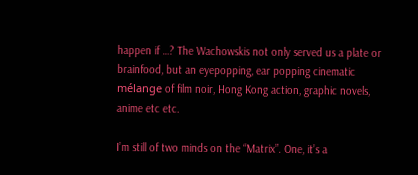happen if …? The Wachowskis not only served us a plate or brainfood, but an eyepopping, ear popping cinematic mélange of film noir, Hong Kong action, graphic novels, anime etc etc.

I’m still of two minds on the “Matrix”. One, it’s a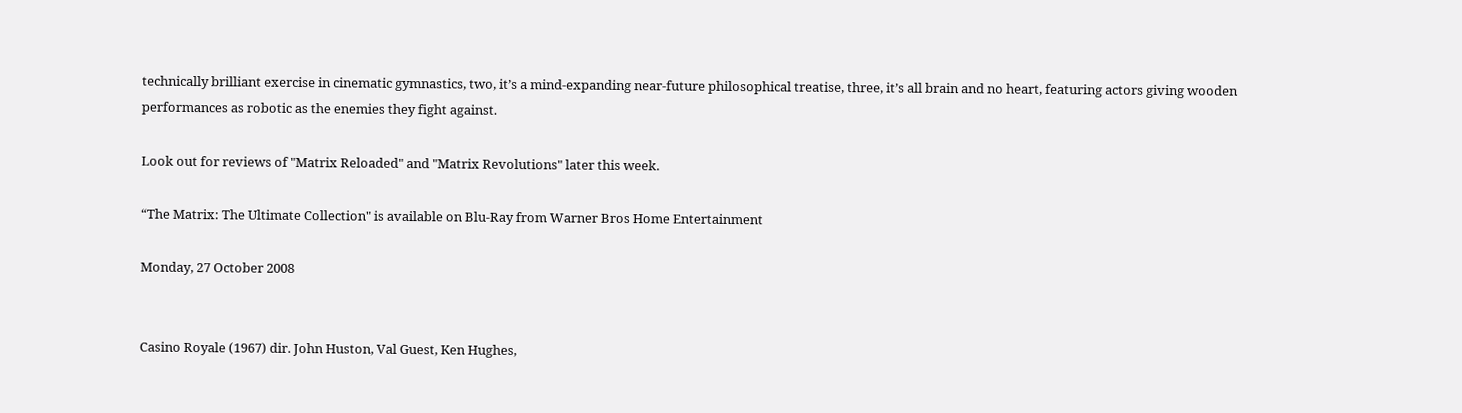technically brilliant exercise in cinematic gymnastics, two, it’s a mind-expanding near-future philosophical treatise, three, it’s all brain and no heart, featuring actors giving wooden performances as robotic as the enemies they fight against.

Look out for reviews of "Matrix Reloaded" and "Matrix Revolutions" later this week.

“The Matrix: The Ultimate Collection" is available on Blu-Ray from Warner Bros Home Entertainment

Monday, 27 October 2008


Casino Royale (1967) dir. John Huston, Val Guest, Ken Hughes,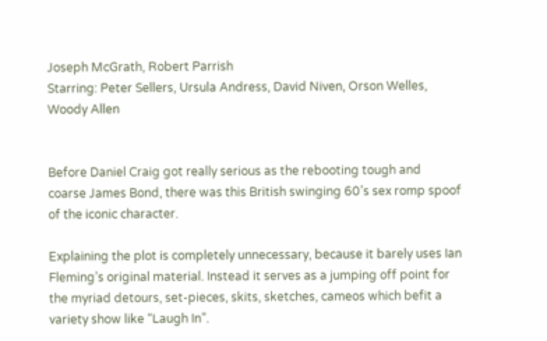Joseph McGrath, Robert Parrish
Starring: Peter Sellers, Ursula Andress, David Niven, Orson Welles, Woody Allen


Before Daniel Craig got really serious as the rebooting tough and coarse James Bond, there was this British swinging 60’s sex romp spoof of the iconic character.

Explaining the plot is completely unnecessary, because it barely uses Ian Fleming’s original material. Instead it serves as a jumping off point for the myriad detours, set-pieces, skits, sketches, cameos which befit a variety show like “Laugh In”.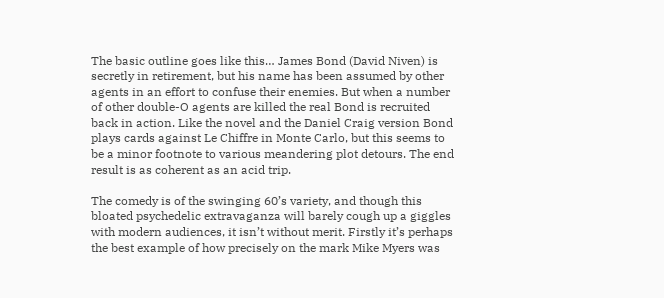The basic outline goes like this… James Bond (David Niven) is secretly in retirement, but his name has been assumed by other agents in an effort to confuse their enemies. But when a number of other double-O agents are killed the real Bond is recruited back in action. Like the novel and the Daniel Craig version Bond plays cards against Le Chiffre in Monte Carlo, but this seems to be a minor footnote to various meandering plot detours. The end result is as coherent as an acid trip.

The comedy is of the swinging 60’s variety, and though this bloated psychedelic extravaganza will barely cough up a giggles with modern audiences, it isn’t without merit. Firstly it’s perhaps the best example of how precisely on the mark Mike Myers was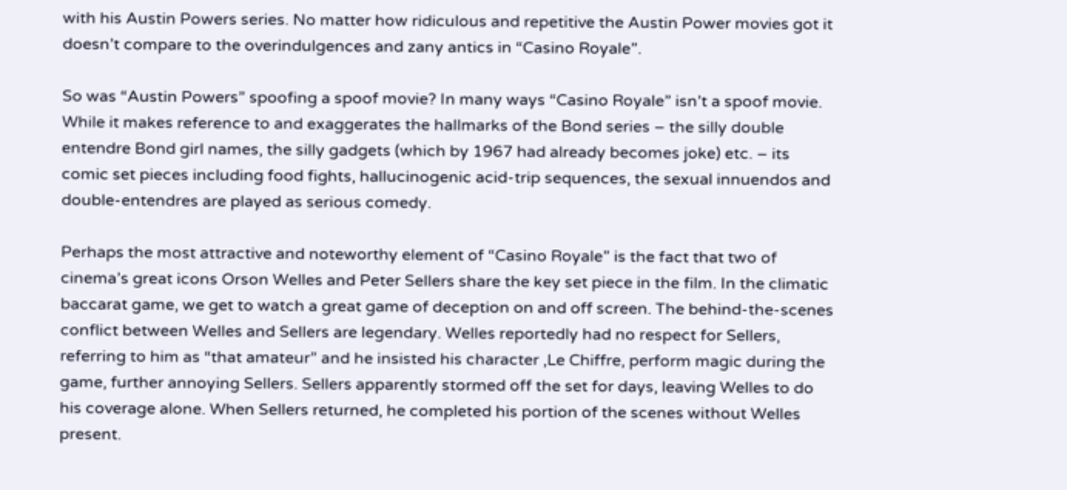with his Austin Powers series. No matter how ridiculous and repetitive the Austin Power movies got it doesn’t compare to the overindulgences and zany antics in “Casino Royale”.

So was “Austin Powers” spoofing a spoof movie? In many ways “Casino Royale” isn’t a spoof movie. While it makes reference to and exaggerates the hallmarks of the Bond series – the silly double entendre Bond girl names, the silly gadgets (which by 1967 had already becomes joke) etc. – its comic set pieces including food fights, hallucinogenic acid-trip sequences, the sexual innuendos and double-entendres are played as serious comedy.

Perhaps the most attractive and noteworthy element of “Casino Royale” is the fact that two of cinema’s great icons Orson Welles and Peter Sellers share the key set piece in the film. In the climatic baccarat game, we get to watch a great game of deception on and off screen. The behind-the-scenes conflict between Welles and Sellers are legendary. Welles reportedly had no respect for Sellers, referring to him as “that amateur” and he insisted his character ,Le Chiffre, perform magic during the game, further annoying Sellers. Sellers apparently stormed off the set for days, leaving Welles to do his coverage alone. When Sellers returned, he completed his portion of the scenes without Welles present.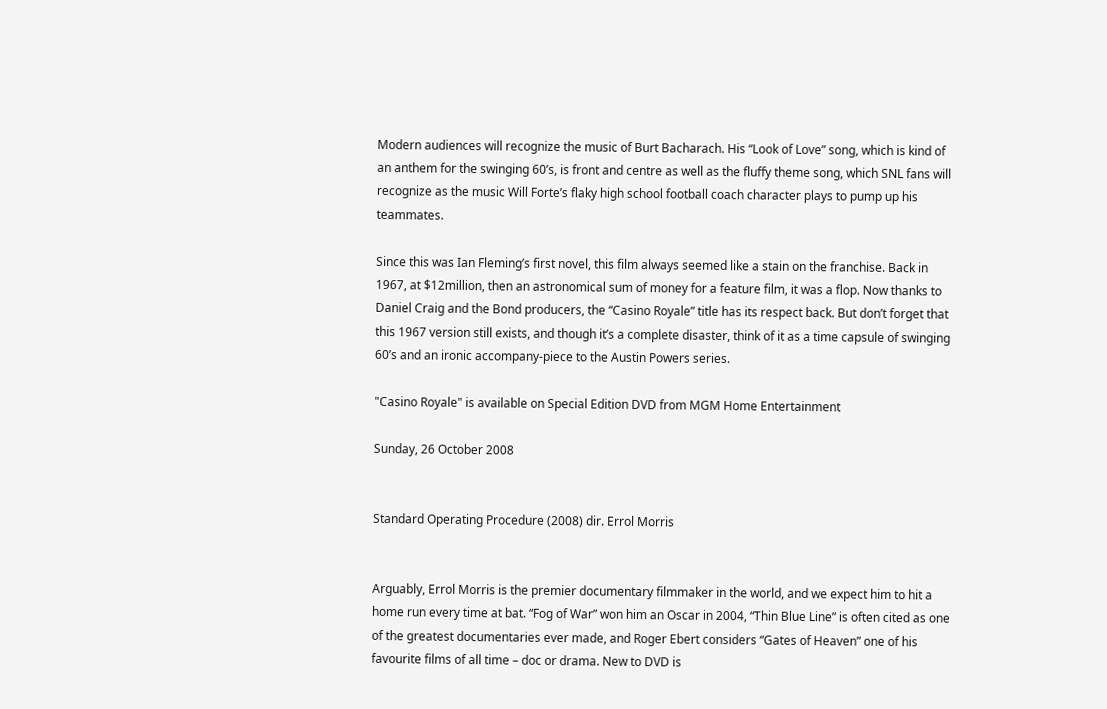Modern audiences will recognize the music of Burt Bacharach. His “Look of Love” song, which is kind of an anthem for the swinging 60’s, is front and centre as well as the fluffy theme song, which SNL fans will recognize as the music Will Forte’s flaky high school football coach character plays to pump up his teammates.

Since this was Ian Fleming’s first novel, this film always seemed like a stain on the franchise. Back in 1967, at $12million, then an astronomical sum of money for a feature film, it was a flop. Now thanks to Daniel Craig and the Bond producers, the “Casino Royale” title has its respect back. But don’t forget that this 1967 version still exists, and though it’s a complete disaster, think of it as a time capsule of swinging 60’s and an ironic accompany-piece to the Austin Powers series.

"Casino Royale" is available on Special Edition DVD from MGM Home Entertainment

Sunday, 26 October 2008


Standard Operating Procedure (2008) dir. Errol Morris


Arguably, Errol Morris is the premier documentary filmmaker in the world, and we expect him to hit a home run every time at bat. “Fog of War” won him an Oscar in 2004, “Thin Blue Line” is often cited as one of the greatest documentaries ever made, and Roger Ebert considers “Gates of Heaven” one of his favourite films of all time – doc or drama. New to DVD is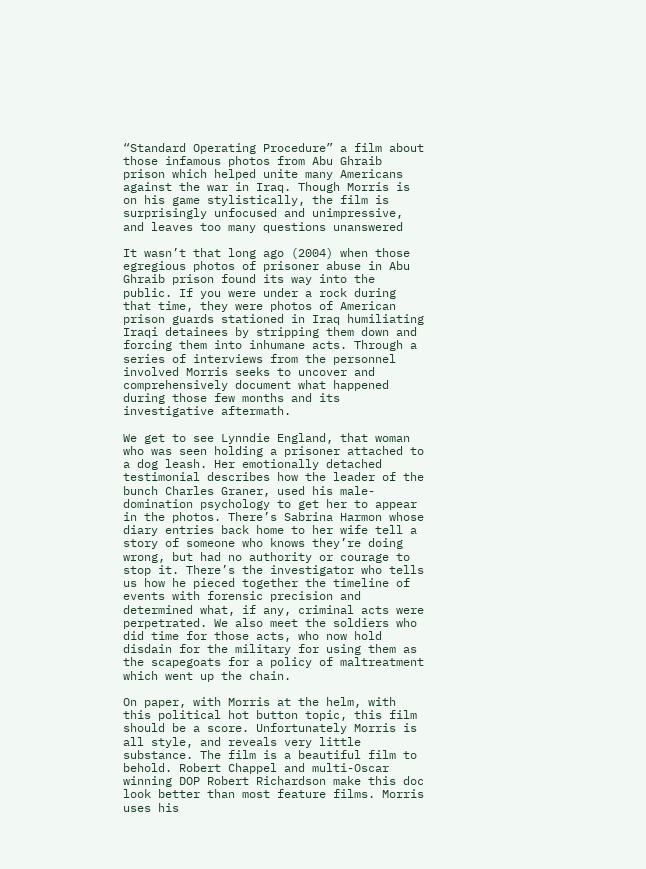“Standard Operating Procedure” a film about those infamous photos from Abu Ghraib prison which helped unite many Americans against the war in Iraq. Though Morris is on his game stylistically, the film is surprisingly unfocused and unimpressive, and leaves too many questions unanswered

It wasn’t that long ago (2004) when those egregious photos of prisoner abuse in Abu Ghraib prison found its way into the public. If you were under a rock during that time, they were photos of American prison guards stationed in Iraq humiliating Iraqi detainees by stripping them down and forcing them into inhumane acts. Through a series of interviews from the personnel involved Morris seeks to uncover and comprehensively document what happened during those few months and its investigative aftermath.

We get to see Lynndie England, that woman who was seen holding a prisoner attached to a dog leash. Her emotionally detached testimonial describes how the leader of the bunch Charles Graner, used his male-domination psychology to get her to appear in the photos. There’s Sabrina Harmon whose diary entries back home to her wife tell a story of someone who knows they’re doing wrong, but had no authority or courage to stop it. There’s the investigator who tells us how he pieced together the timeline of events with forensic precision and determined what, if any, criminal acts were perpetrated. We also meet the soldiers who did time for those acts, who now hold disdain for the military for using them as the scapegoats for a policy of maltreatment which went up the chain.

On paper, with Morris at the helm, with this political hot button topic, this film should be a score. Unfortunately Morris is all style, and reveals very little substance. The film is a beautiful film to behold. Robert Chappel and multi-Oscar winning DOP Robert Richardson make this doc look better than most feature films. Morris uses his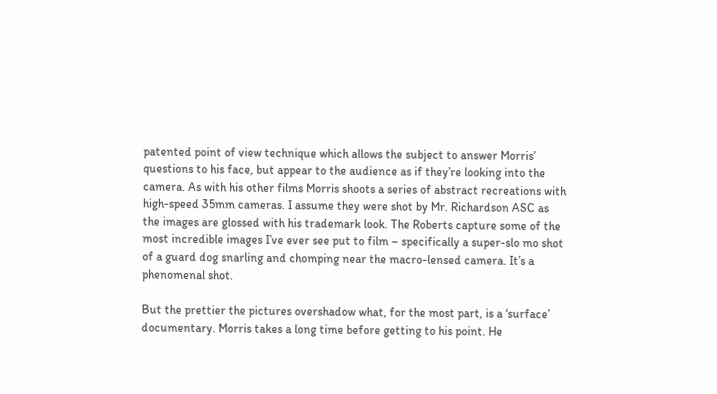patented point of view technique which allows the subject to answer Morris’ questions to his face, but appear to the audience as if they’re looking into the camera. As with his other films Morris shoots a series of abstract recreations with high-speed 35mm cameras. I assume they were shot by Mr. Richardson ASC as the images are glossed with his trademark look. The Roberts capture some of the most incredible images I’ve ever see put to film – specifically a super-slo mo shot of a guard dog snarling and chomping near the macro-lensed camera. It’s a phenomenal shot.

But the prettier the pictures overshadow what, for the most part, is a ‘surface’ documentary. Morris takes a long time before getting to his point. He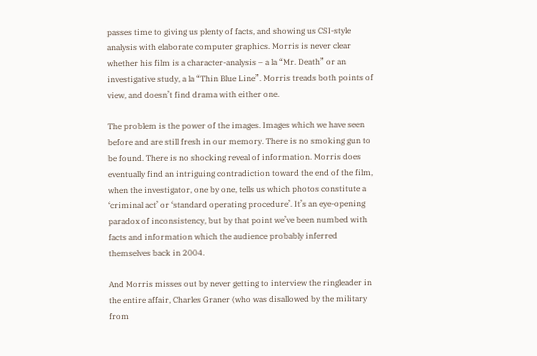passes time to giving us plenty of facts, and showing us CSI-style analysis with elaborate computer graphics. Morris is never clear whether his film is a character-analysis – a la “Mr. Death” or an investigative study, a la “Thin Blue Line”. Morris treads both points of view, and doesn’t find drama with either one.

The problem is the power of the images. Images which we have seen before and are still fresh in our memory. There is no smoking gun to be found. There is no shocking reveal of information. Morris does eventually find an intriguing contradiction toward the end of the film, when the investigator, one by one, tells us which photos constitute a ‘criminal act’ or ‘standard operating procedure’. It’s an eye-opening paradox of inconsistency, but by that point we’ve been numbed with facts and information which the audience probably inferred themselves back in 2004.

And Morris misses out by never getting to interview the ringleader in the entire affair, Charles Graner (who was disallowed by the military from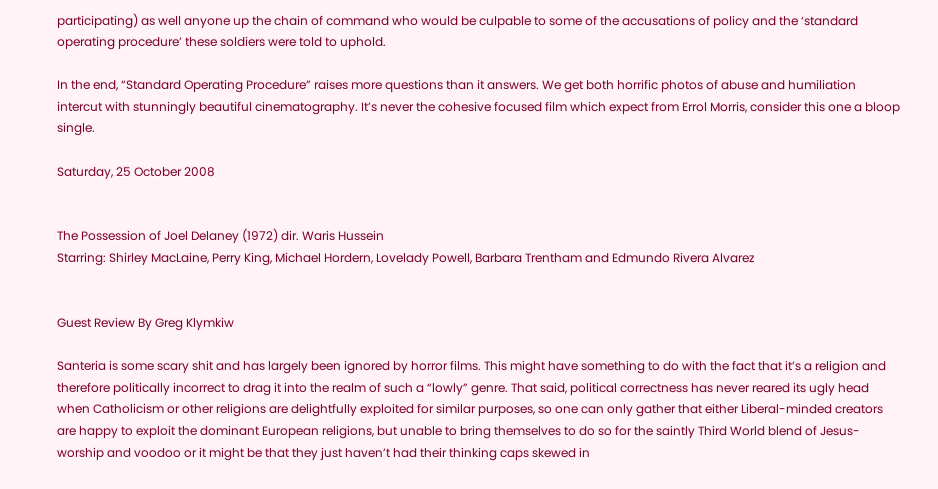participating) as well anyone up the chain of command who would be culpable to some of the accusations of policy and the ‘standard operating procedure’ these soldiers were told to uphold.

In the end, “Standard Operating Procedure” raises more questions than it answers. We get both horrific photos of abuse and humiliation intercut with stunningly beautiful cinematography. It’s never the cohesive focused film which expect from Errol Morris, consider this one a bloop single.

Saturday, 25 October 2008


The Possession of Joel Delaney (1972) dir. Waris Hussein
Starring: Shirley MacLaine, Perry King, Michael Hordern, Lovelady Powell, Barbara Trentham and Edmundo Rivera Alvarez


Guest Review By Greg Klymkiw

Santeria is some scary shit and has largely been ignored by horror films. This might have something to do with the fact that it’s a religion and therefore politically incorrect to drag it into the realm of such a “lowly” genre. That said, political correctness has never reared its ugly head when Catholicism or other religions are delightfully exploited for similar purposes, so one can only gather that either Liberal-minded creators are happy to exploit the dominant European religions, but unable to bring themselves to do so for the saintly Third World blend of Jesus-worship and voodoo or it might be that they just haven’t had their thinking caps skewed in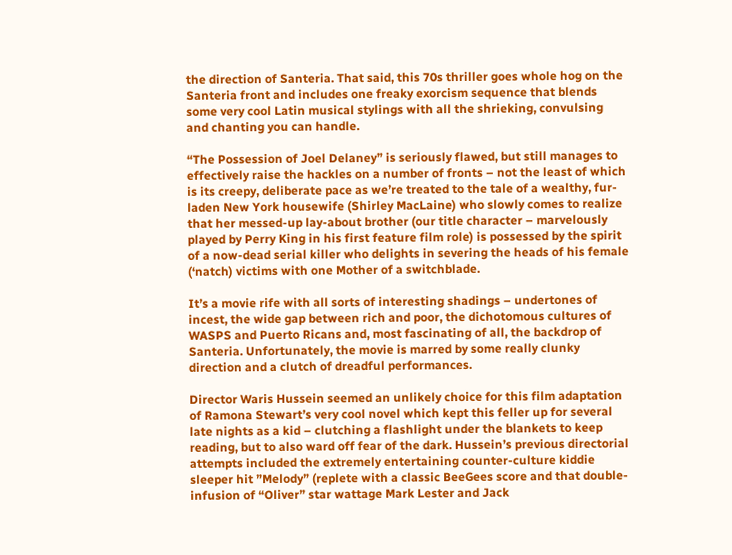the direction of Santeria. That said, this 70s thriller goes whole hog on the Santeria front and includes one freaky exorcism sequence that blends some very cool Latin musical stylings with all the shrieking, convulsing and chanting you can handle.

“The Possession of Joel Delaney” is seriously flawed, but still manages to effectively raise the hackles on a number of fronts – not the least of which is its creepy, deliberate pace as we’re treated to the tale of a wealthy, fur-laden New York housewife (Shirley MacLaine) who slowly comes to realize that her messed-up lay-about brother (our title character – marvelously played by Perry King in his first feature film role) is possessed by the spirit of a now-dead serial killer who delights in severing the heads of his female (‘natch) victims with one Mother of a switchblade.

It’s a movie rife with all sorts of interesting shadings – undertones of incest, the wide gap between rich and poor, the dichotomous cultures of WASPS and Puerto Ricans and, most fascinating of all, the backdrop of Santeria. Unfortunately, the movie is marred by some really clunky direction and a clutch of dreadful performances.

Director Waris Hussein seemed an unlikely choice for this film adaptation of Ramona Stewart’s very cool novel which kept this feller up for several late nights as a kid – clutching a flashlight under the blankets to keep reading, but to also ward off fear of the dark. Hussein’s previous directorial attempts included the extremely entertaining counter-culture kiddie sleeper hit ”Melody” (replete with a classic BeeGees score and that double-infusion of “Oliver” star wattage Mark Lester and Jack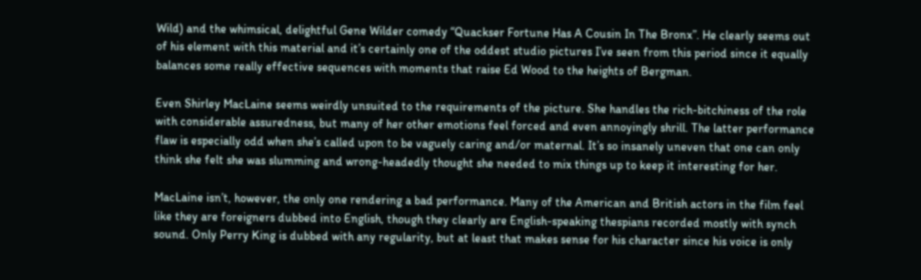Wild) and the whimsical, delightful Gene Wilder comedy “Quackser Fortune Has A Cousin In The Bronx”. He clearly seems out of his element with this material and it’s certainly one of the oddest studio pictures I’ve seen from this period since it equally balances some really effective sequences with moments that raise Ed Wood to the heights of Bergman.

Even Shirley MacLaine seems weirdly unsuited to the requirements of the picture. She handles the rich-bitchiness of the role with considerable assuredness, but many of her other emotions feel forced and even annoyingly shrill. The latter performance flaw is especially odd when she’s called upon to be vaguely caring and/or maternal. It’s so insanely uneven that one can only think she felt she was slumming and wrong-headedly thought she needed to mix things up to keep it interesting for her.

MacLaine isn’t, however, the only one rendering a bad performance. Many of the American and British actors in the film feel like they are foreigners dubbed into English, though they clearly are English-speaking thespians recorded mostly with synch sound. Only Perry King is dubbed with any regularity, but at least that makes sense for his character since his voice is only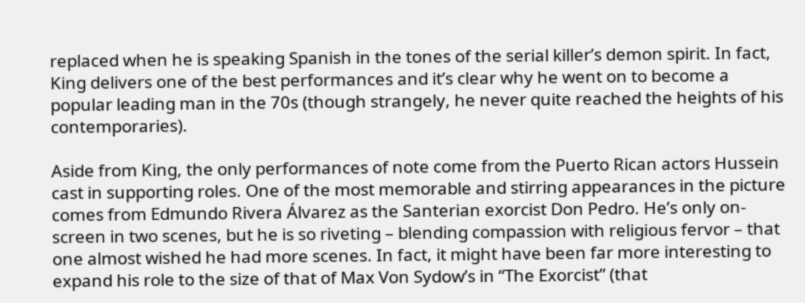replaced when he is speaking Spanish in the tones of the serial killer’s demon spirit. In fact, King delivers one of the best performances and it’s clear why he went on to become a popular leading man in the 70s (though strangely, he never quite reached the heights of his contemporaries).

Aside from King, the only performances of note come from the Puerto Rican actors Hussein cast in supporting roles. One of the most memorable and stirring appearances in the picture comes from Edmundo Rivera Álvarez as the Santerian exorcist Don Pedro. He’s only on-screen in two scenes, but he is so riveting – blending compassion with religious fervor – that one almost wished he had more scenes. In fact, it might have been far more interesting to expand his role to the size of that of Max Von Sydow’s in “The Exorcist” (that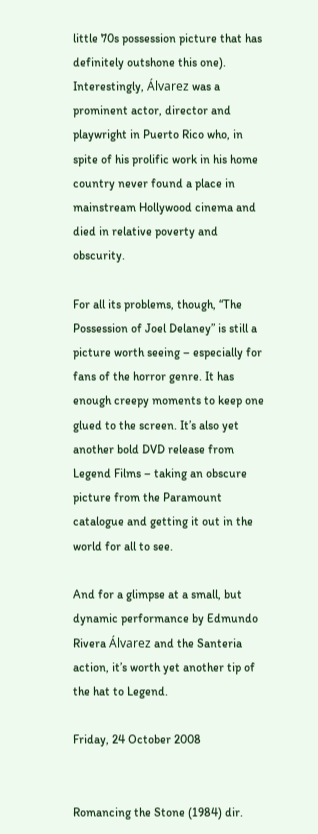little 70s possession picture that has definitely outshone this one). Interestingly, Álvarez was a prominent actor, director and playwright in Puerto Rico who, in spite of his prolific work in his home country never found a place in mainstream Hollywood cinema and died in relative poverty and obscurity.

For all its problems, though, “The Possession of Joel Delaney” is still a picture worth seeing – especially for fans of the horror genre. It has enough creepy moments to keep one glued to the screen. It’s also yet another bold DVD release from Legend Films – taking an obscure picture from the Paramount catalogue and getting it out in the world for all to see.

And for a glimpse at a small, but dynamic performance by Edmundo Rivera Álvarez and the Santeria action, it’s worth yet another tip of the hat to Legend.

Friday, 24 October 2008


Romancing the Stone (1984) dir.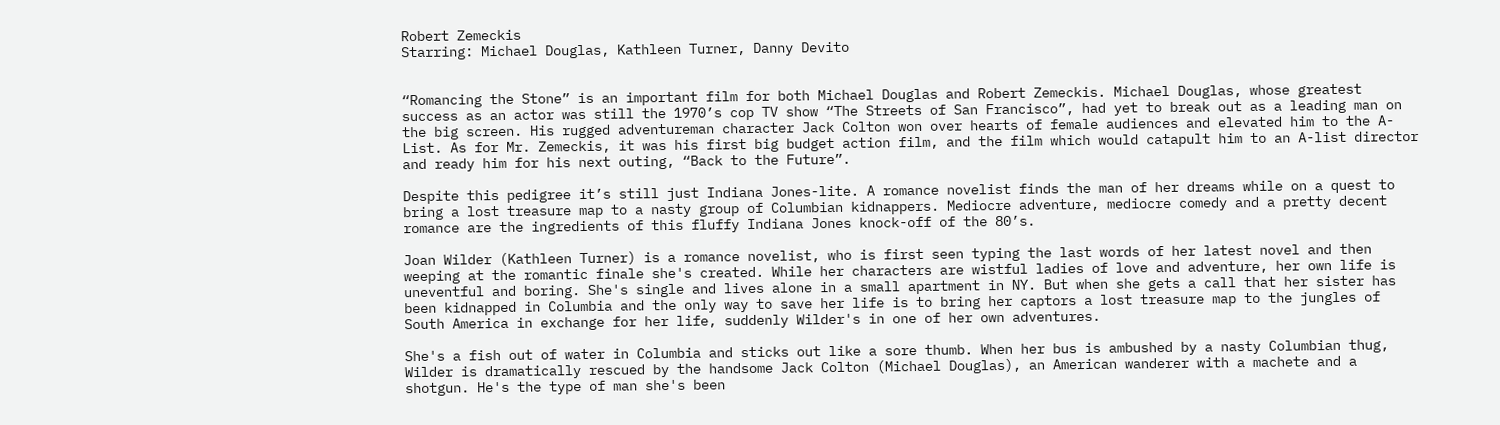Robert Zemeckis
Starring: Michael Douglas, Kathleen Turner, Danny Devito


“Romancing the Stone” is an important film for both Michael Douglas and Robert Zemeckis. Michael Douglas, whose greatest success as an actor was still the 1970’s cop TV show “The Streets of San Francisco”, had yet to break out as a leading man on the big screen. His rugged adventureman character Jack Colton won over hearts of female audiences and elevated him to the A-List. As for Mr. Zemeckis, it was his first big budget action film, and the film which would catapult him to an A-list director and ready him for his next outing, “Back to the Future”.

Despite this pedigree it’s still just Indiana Jones-lite. A romance novelist finds the man of her dreams while on a quest to bring a lost treasure map to a nasty group of Columbian kidnappers. Mediocre adventure, mediocre comedy and a pretty decent romance are the ingredients of this fluffy Indiana Jones knock-off of the 80’s.

Joan Wilder (Kathleen Turner) is a romance novelist, who is first seen typing the last words of her latest novel and then weeping at the romantic finale she's created. While her characters are wistful ladies of love and adventure, her own life is uneventful and boring. She's single and lives alone in a small apartment in NY. But when she gets a call that her sister has been kidnapped in Columbia and the only way to save her life is to bring her captors a lost treasure map to the jungles of South America in exchange for her life, suddenly Wilder's in one of her own adventures.

She's a fish out of water in Columbia and sticks out like a sore thumb. When her bus is ambushed by a nasty Columbian thug, Wilder is dramatically rescued by the handsome Jack Colton (Michael Douglas), an American wanderer with a machete and a shotgun. He's the type of man she's been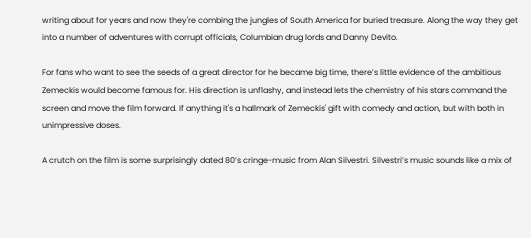writing about for years and now they're combing the jungles of South America for buried treasure. Along the way they get into a number of adventures with corrupt officials, Columbian drug lords and Danny Devito.

For fans who want to see the seeds of a great director for he became big time, there’s little evidence of the ambitious Zemeckis would become famous for. His direction is unflashy, and instead lets the chemistry of his stars command the screen and move the film forward. If anything it's a hallmark of Zemeckis' gift with comedy and action, but with both in unimpressive doses.

A crutch on the film is some surprisingly dated 80’s cringe-music from Alan Silvestri. Silvestri’s music sounds like a mix of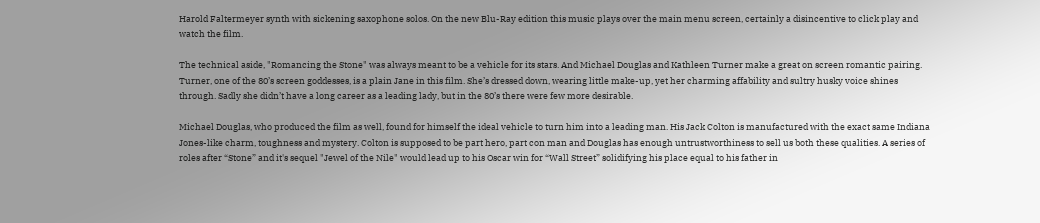Harold Faltermeyer synth with sickening saxophone solos. On the new Blu-Ray edition this music plays over the main menu screen, certainly a disincentive to click play and watch the film.

The technical aside, "Romancing the Stone" was always meant to be a vehicle for its stars. And Michael Douglas and Kathleen Turner make a great on screen romantic pairing. Turner, one of the 80’s screen goddesses, is a plain Jane in this film. She’s dressed down, wearing little make-up, yet her charming affability and sultry husky voice shines through. Sadly she didn’t have a long career as a leading lady, but in the 80’s there were few more desirable.

Michael Douglas, who produced the film as well, found for himself the ideal vehicle to turn him into a leading man. His Jack Colton is manufactured with the exact same Indiana Jones-like charm, toughness and mystery. Colton is supposed to be part hero, part con man and Douglas has enough untrustworthiness to sell us both these qualities. A series of roles after “Stone” and it's sequel "Jewel of the Nile" would lead up to his Oscar win for “Wall Street” solidifying his place equal to his father in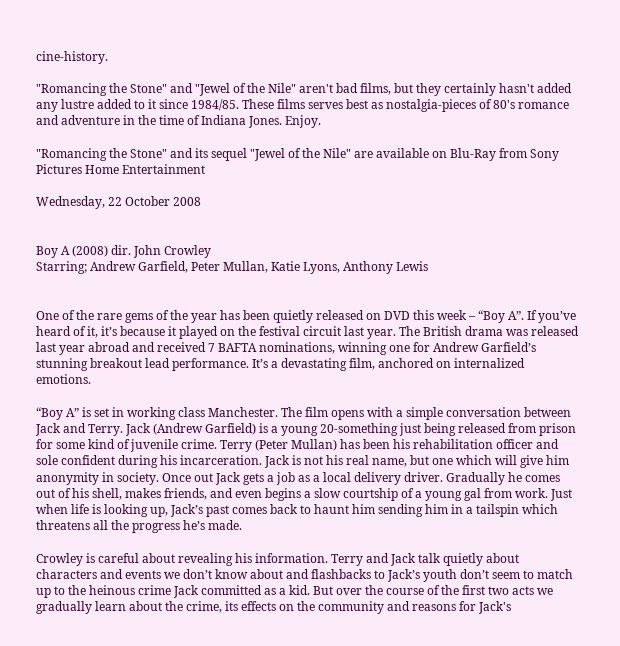cine-history.

"Romancing the Stone" and "Jewel of the Nile" aren't bad films, but they certainly hasn't added any lustre added to it since 1984/85. These films serves best as nostalgia-pieces of 80's romance and adventure in the time of Indiana Jones. Enjoy.

"Romancing the Stone" and its sequel "Jewel of the Nile" are available on Blu-Ray from Sony Pictures Home Entertainment

Wednesday, 22 October 2008


Boy A (2008) dir. John Crowley
Starring; Andrew Garfield, Peter Mullan, Katie Lyons, Anthony Lewis


One of the rare gems of the year has been quietly released on DVD this week – “Boy A”. If you’ve heard of it, it’s because it played on the festival circuit last year. The British drama was released last year abroad and received 7 BAFTA nominations, winning one for Andrew Garfield’s stunning breakout lead performance. It’s a devastating film, anchored on internalized emotions.

“Boy A” is set in working class Manchester. The film opens with a simple conversation between Jack and Terry. Jack (Andrew Garfield) is a young 20-something just being released from prison for some kind of juvenile crime. Terry (Peter Mullan) has been his rehabilitation officer and sole confident during his incarceration. Jack is not his real name, but one which will give him anonymity in society. Once out Jack gets a job as a local delivery driver. Gradually he comes out of his shell, makes friends, and even begins a slow courtship of a young gal from work. Just when life is looking up, Jack’s past comes back to haunt him sending him in a tailspin which threatens all the progress he’s made.

Crowley is careful about revealing his information. Terry and Jack talk quietly about characters and events we don’t know about and flashbacks to Jack’s youth don’t seem to match up to the heinous crime Jack committed as a kid. But over the course of the first two acts we gradually learn about the crime, its effects on the community and reasons for Jack's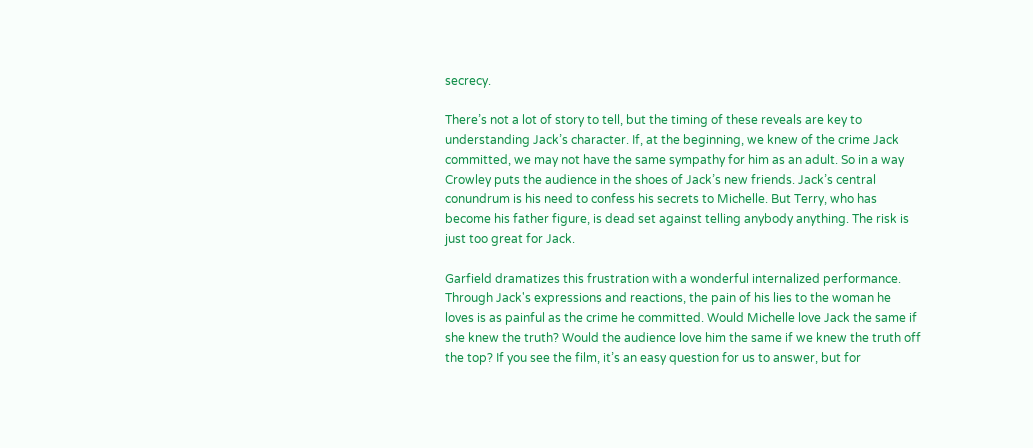secrecy.

There’s not a lot of story to tell, but the timing of these reveals are key to understanding Jack’s character. If, at the beginning, we knew of the crime Jack committed, we may not have the same sympathy for him as an adult. So in a way Crowley puts the audience in the shoes of Jack’s new friends. Jack’s central conundrum is his need to confess his secrets to Michelle. But Terry, who has become his father figure, is dead set against telling anybody anything. The risk is just too great for Jack.

Garfield dramatizes this frustration with a wonderful internalized performance. Through Jack's expressions and reactions, the pain of his lies to the woman he loves is as painful as the crime he committed. Would Michelle love Jack the same if she knew the truth? Would the audience love him the same if we knew the truth off the top? If you see the film, it’s an easy question for us to answer, but for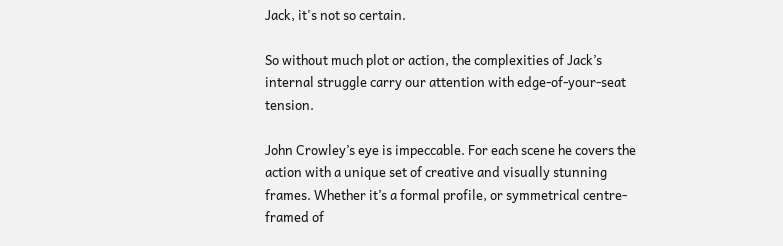Jack, it's not so certain.

So without much plot or action, the complexities of Jack’s internal struggle carry our attention with edge-of-your-seat tension.

John Crowley’s eye is impeccable. For each scene he covers the action with a unique set of creative and visually stunning frames. Whether it’s a formal profile, or symmetrical centre-framed of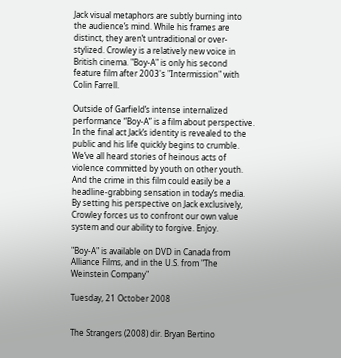Jack visual metaphors are subtly burning into the audience’s mind. While his frames are distinct, they aren’t untraditional or over-stylized. Crowley is a relatively new voice in British cinema. "Boy-A" is only his second feature film after 2003's "Intermission" with Colin Farrell.

Outside of Garfield’s intense internalized performance “Boy-A” is a film about perspective. In the final act Jack’s identity is revealed to the public and his life quickly begins to crumble. We’ve all heard stories of heinous acts of violence committed by youth on other youth. And the crime in this film could easily be a headline-grabbing sensation in today’s media. By setting his perspective on Jack exclusively, Crowley forces us to confront our own value system and our ability to forgive. Enjoy.

"Boy-A" is available on DVD in Canada from Alliance Films, and in the U.S. from "The Weinstein Company"

Tuesday, 21 October 2008


The Strangers (2008) dir. Bryan Bertino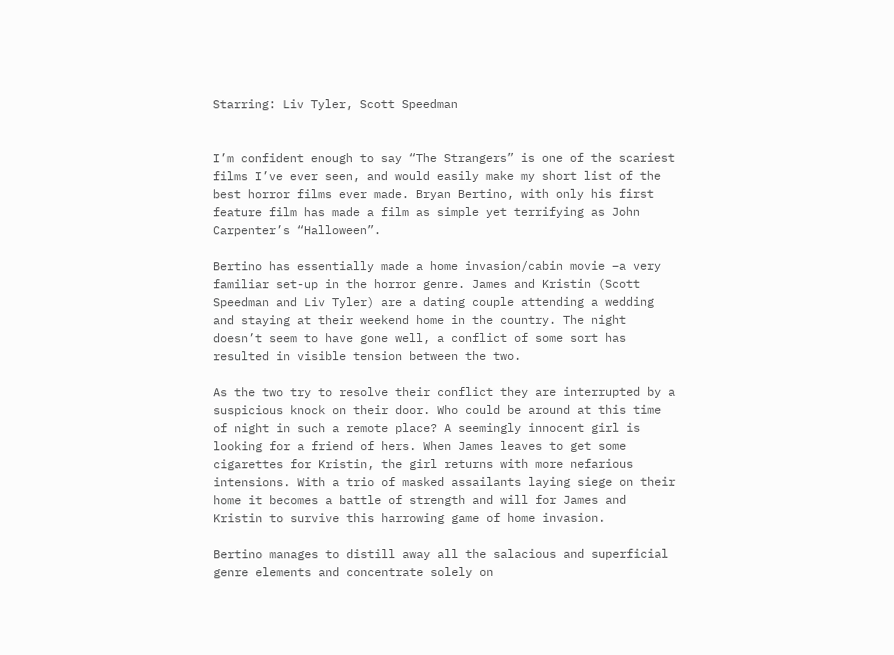Starring: Liv Tyler, Scott Speedman


I’m confident enough to say “The Strangers” is one of the scariest films I’ve ever seen, and would easily make my short list of the best horror films ever made. Bryan Bertino, with only his first feature film has made a film as simple yet terrifying as John Carpenter’s “Halloween”.

Bertino has essentially made a home invasion/cabin movie –a very familiar set-up in the horror genre. James and Kristin (Scott Speedman and Liv Tyler) are a dating couple attending a wedding and staying at their weekend home in the country. The night doesn’t seem to have gone well, a conflict of some sort has resulted in visible tension between the two.

As the two try to resolve their conflict they are interrupted by a suspicious knock on their door. Who could be around at this time of night in such a remote place? A seemingly innocent girl is looking for a friend of hers. When James leaves to get some cigarettes for Kristin, the girl returns with more nefarious intensions. With a trio of masked assailants laying siege on their home it becomes a battle of strength and will for James and Kristin to survive this harrowing game of home invasion.

Bertino manages to distill away all the salacious and superficial genre elements and concentrate solely on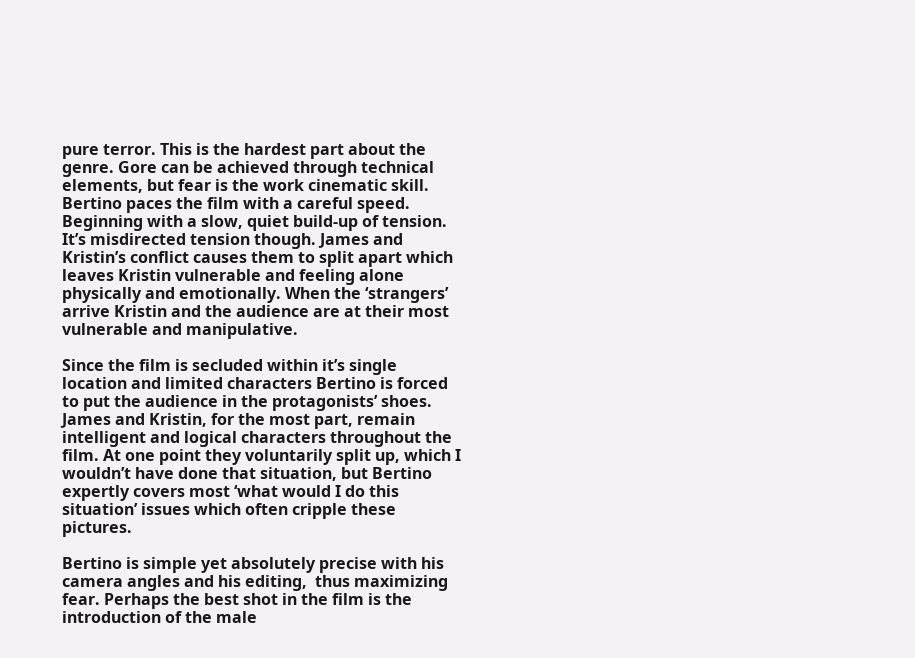pure terror. This is the hardest part about the genre. Gore can be achieved through technical elements, but fear is the work cinematic skill. Bertino paces the film with a careful speed. Beginning with a slow, quiet build-up of tension. It’s misdirected tension though. James and Kristin’s conflict causes them to split apart which leaves Kristin vulnerable and feeling alone physically and emotionally. When the ‘strangers’ arrive Kristin and the audience are at their most vulnerable and manipulative.

Since the film is secluded within it’s single location and limited characters Bertino is forced to put the audience in the protagonists’ shoes. James and Kristin, for the most part, remain intelligent and logical characters throughout the film. At one point they voluntarily split up, which I wouldn’t have done that situation, but Bertino expertly covers most ‘what would I do this situation’ issues which often cripple these pictures.

Bertino is simple yet absolutely precise with his camera angles and his editing,  thus maximizing fear. Perhaps the best shot in the film is the introduction of the male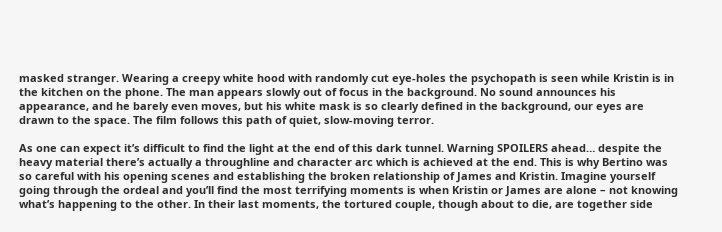masked stranger. Wearing a creepy white hood with randomly cut eye-holes the psychopath is seen while Kristin is in the kitchen on the phone. The man appears slowly out of focus in the background. No sound announces his appearance, and he barely even moves, but his white mask is so clearly defined in the background, our eyes are drawn to the space. The film follows this path of quiet, slow-moving terror.

As one can expect it’s difficult to find the light at the end of this dark tunnel. Warning SPOILERS ahead… despite the heavy material there’s actually a throughline and character arc which is achieved at the end. This is why Bertino was so careful with his opening scenes and establishing the broken relationship of James and Kristin. Imagine yourself going through the ordeal and you’ll find the most terrifying moments is when Kristin or James are alone – not knowing what’s happening to the other. In their last moments, the tortured couple, though about to die, are together side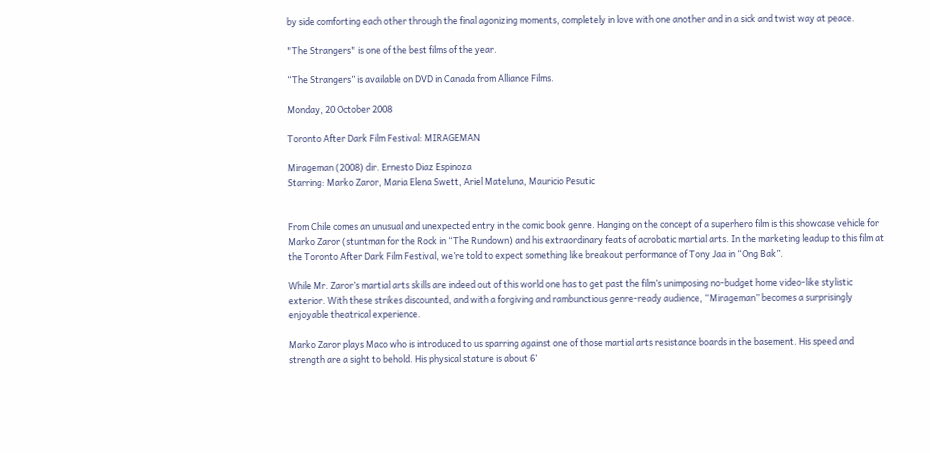by side comforting each other through the final agonizing moments, completely in love with one another and in a sick and twist way at peace.

"The Strangers" is one of the best films of the year.

“The Strangers” is available on DVD in Canada from Alliance Films.

Monday, 20 October 2008

Toronto After Dark Film Festival: MIRAGEMAN

Mirageman (2008) dir. Ernesto Diaz Espinoza
Starring: Marko Zaror, Maria Elena Swett, Ariel Mateluna, Mauricio Pesutic


From Chile comes an unusual and unexpected entry in the comic book genre. Hanging on the concept of a superhero film is this showcase vehicle for Marko Zaror (stuntman for the Rock in “The Rundown) and his extraordinary feats of acrobatic martial arts. In the marketing leadup to this film at the Toronto After Dark Film Festival, we’re told to expect something like breakout performance of Tony Jaa in “Ong Bak”.

While Mr. Zaror’s martial arts skills are indeed out of this world one has to get past the film’s unimposing no-budget home video-like stylistic exterior. With these strikes discounted, and with a forgiving and rambunctious genre-ready audience, “Mirageman” becomes a surprisingly enjoyable theatrical experience.

Marko Zaror plays Maco who is introduced to us sparring against one of those martial arts resistance boards in the basement. His speed and strength are a sight to behold. His physical stature is about 6’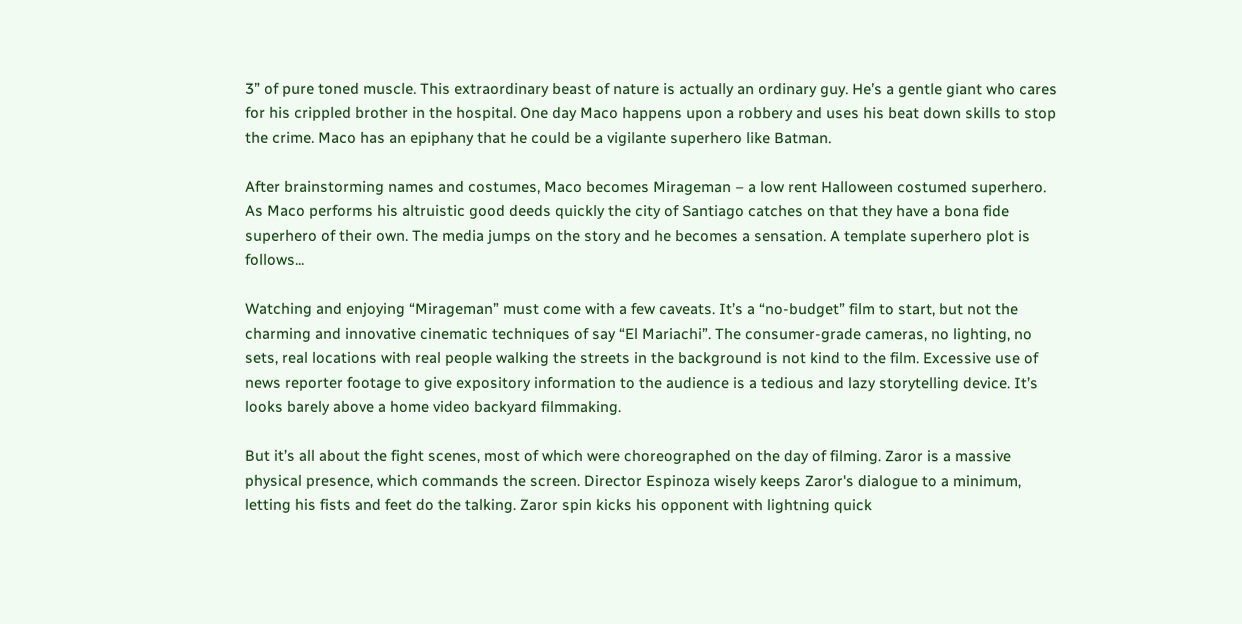3” of pure toned muscle. This extraordinary beast of nature is actually an ordinary guy. He’s a gentle giant who cares for his crippled brother in the hospital. One day Maco happens upon a robbery and uses his beat down skills to stop the crime. Maco has an epiphany that he could be a vigilante superhero like Batman.

After brainstorming names and costumes, Maco becomes Mirageman – a low rent Halloween costumed superhero. As Maco performs his altruistic good deeds quickly the city of Santiago catches on that they have a bona fide superhero of their own. The media jumps on the story and he becomes a sensation. A template superhero plot is follows...

Watching and enjoying “Mirageman” must come with a few caveats. It’s a “no-budget” film to start, but not the charming and innovative cinematic techniques of say “El Mariachi”. The consumer-grade cameras, no lighting, no sets, real locations with real people walking the streets in the background is not kind to the film. Excessive use of news reporter footage to give expository information to the audience is a tedious and lazy storytelling device. It’s looks barely above a home video backyard filmmaking.

But it’s all about the fight scenes, most of which were choreographed on the day of filming. Zaror is a massive physical presence, which commands the screen. Director Espinoza wisely keeps Zaror's dialogue to a minimum, letting his fists and feet do the talking. Zaror spin kicks his opponent with lightning quick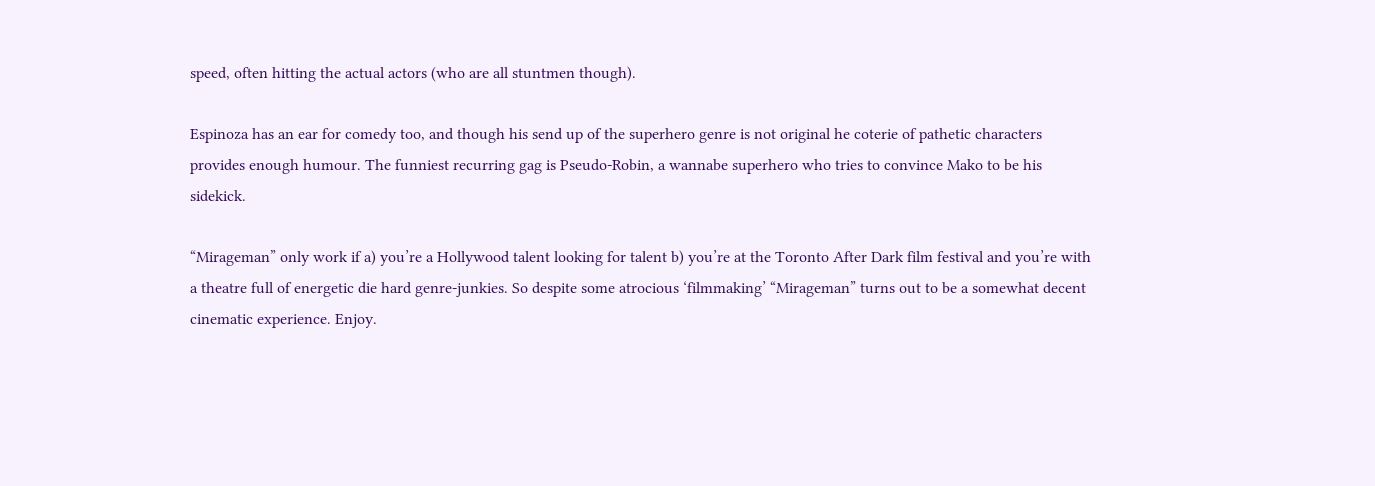speed, often hitting the actual actors (who are all stuntmen though).

Espinoza has an ear for comedy too, and though his send up of the superhero genre is not original he coterie of pathetic characters provides enough humour. The funniest recurring gag is Pseudo-Robin, a wannabe superhero who tries to convince Mako to be his sidekick.

“Mirageman” only work if a) you’re a Hollywood talent looking for talent b) you’re at the Toronto After Dark film festival and you’re with a theatre full of energetic die hard genre-junkies. So despite some atrocious ‘filmmaking’ “Mirageman” turns out to be a somewhat decent cinematic experience. Enjoy.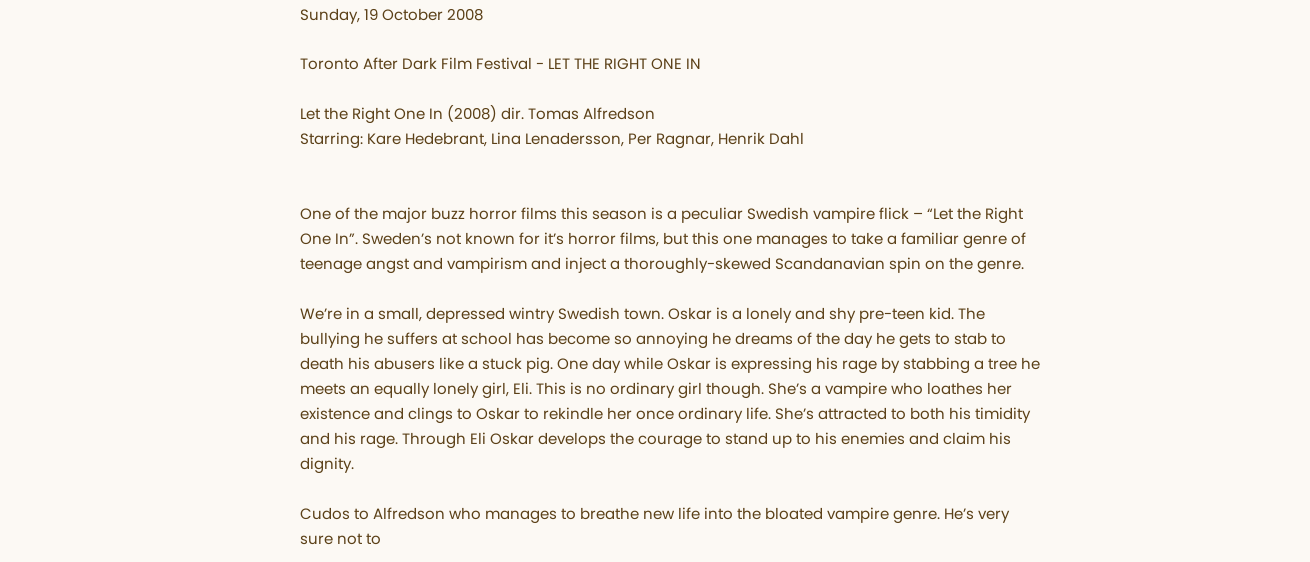Sunday, 19 October 2008

Toronto After Dark Film Festival - LET THE RIGHT ONE IN

Let the Right One In (2008) dir. Tomas Alfredson
Starring: Kare Hedebrant, Lina Lenadersson, Per Ragnar, Henrik Dahl


One of the major buzz horror films this season is a peculiar Swedish vampire flick – “Let the Right One In”. Sweden’s not known for it’s horror films, but this one manages to take a familiar genre of teenage angst and vampirism and inject a thoroughly-skewed Scandanavian spin on the genre.

We’re in a small, depressed wintry Swedish town. Oskar is a lonely and shy pre-teen kid. The bullying he suffers at school has become so annoying he dreams of the day he gets to stab to death his abusers like a stuck pig. One day while Oskar is expressing his rage by stabbing a tree he meets an equally lonely girl, Eli. This is no ordinary girl though. She’s a vampire who loathes her existence and clings to Oskar to rekindle her once ordinary life. She’s attracted to both his timidity and his rage. Through Eli Oskar develops the courage to stand up to his enemies and claim his dignity.

Cudos to Alfredson who manages to breathe new life into the bloated vampire genre. He’s very sure not to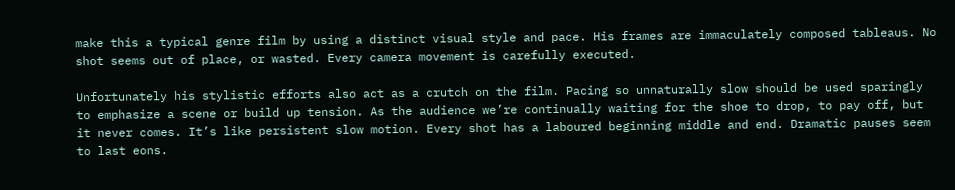make this a typical genre film by using a distinct visual style and pace. His frames are immaculately composed tableaus. No shot seems out of place, or wasted. Every camera movement is carefully executed.

Unfortunately his stylistic efforts also act as a crutch on the film. Pacing so unnaturally slow should be used sparingly to emphasize a scene or build up tension. As the audience we’re continually waiting for the shoe to drop, to pay off, but it never comes. It’s like persistent slow motion. Every shot has a laboured beginning middle and end. Dramatic pauses seem to last eons.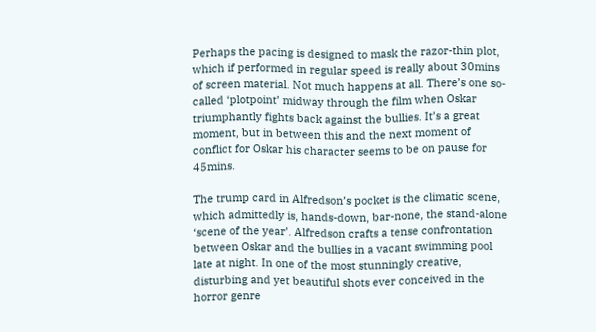Perhaps the pacing is designed to mask the razor-thin plot, which if performed in regular speed is really about 30mins of screen material. Not much happens at all. There’s one so-called ‘plotpoint’ midway through the film when Oskar triumphantly fights back against the bullies. It’s a great moment, but in between this and the next moment of conflict for Oskar his character seems to be on pause for 45mins.

The trump card in Alfredson’s pocket is the climatic scene, which admittedly is, hands-down, bar-none, the stand-alone ‘scene of the year’. Alfredson crafts a tense confrontation between Oskar and the bullies in a vacant swimming pool late at night. In one of the most stunningly creative, disturbing and yet beautiful shots ever conceived in the horror genre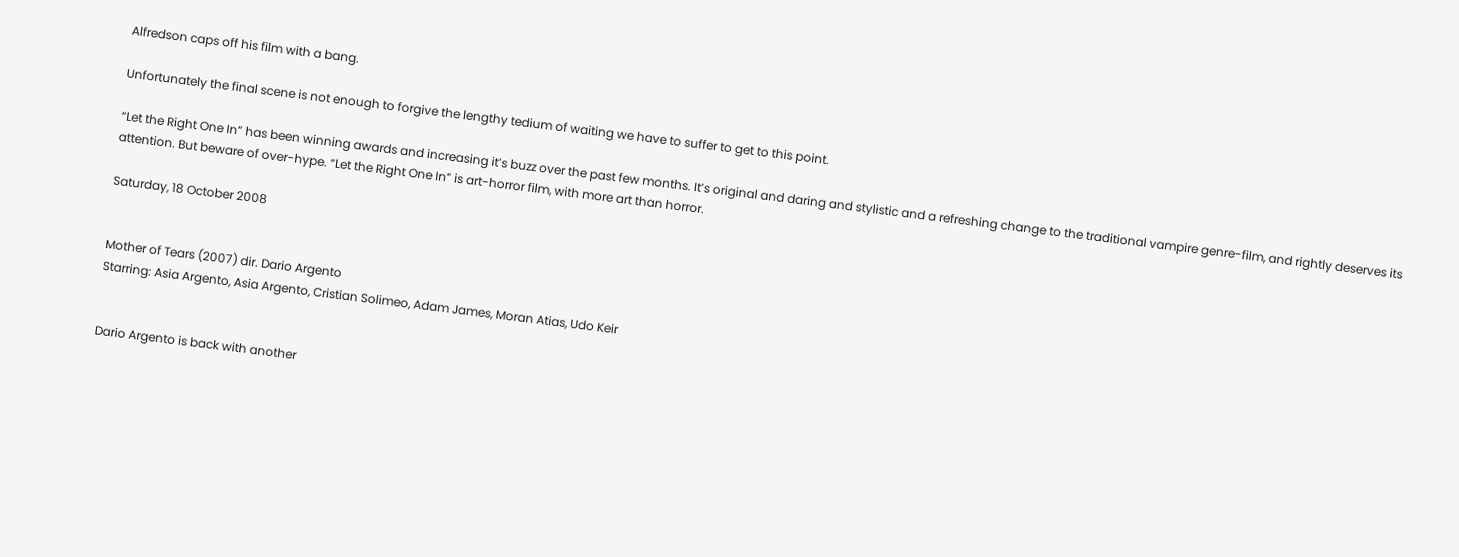Alfredson caps off his film with a bang.

Unfortunately the final scene is not enough to forgive the lengthy tedium of waiting we have to suffer to get to this point.

“Let the Right One In” has been winning awards and increasing it’s buzz over the past few months. It’s original and daring and stylistic and a refreshing change to the traditional vampire genre-film, and rightly deserves its attention. But beware of over-hype. “Let the Right One In” is art-horror film, with more art than horror.

Saturday, 18 October 2008


Mother of Tears (2007) dir. Dario Argento
Starring: Asia Argento, Asia Argento, Cristian Solimeo, Adam James, Moran Atias, Udo Keir


Dario Argento is back with another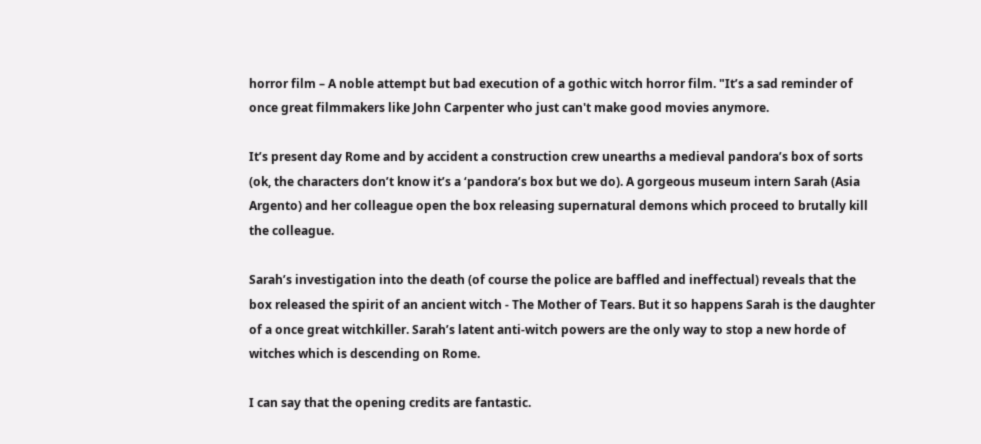horror film – A noble attempt but bad execution of a gothic witch horror film. "It’s a sad reminder of once great filmmakers like John Carpenter who just can't make good movies anymore.

It’s present day Rome and by accident a construction crew unearths a medieval pandora’s box of sorts (ok, the characters don’t know it’s a ‘pandora’s box but we do). A gorgeous museum intern Sarah (Asia Argento) and her colleague open the box releasing supernatural demons which proceed to brutally kill the colleague.

Sarah’s investigation into the death (of course the police are baffled and ineffectual) reveals that the box released the spirit of an ancient witch - The Mother of Tears. But it so happens Sarah is the daughter of a once great witchkiller. Sarah’s latent anti-witch powers are the only way to stop a new horde of witches which is descending on Rome.

I can say that the opening credits are fantastic.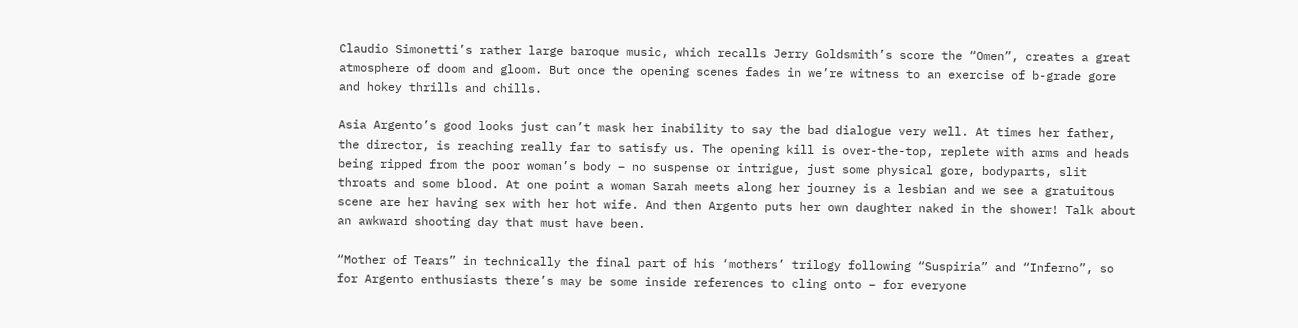Claudio Simonetti’s rather large baroque music, which recalls Jerry Goldsmith’s score the “Omen”, creates a great atmosphere of doom and gloom. But once the opening scenes fades in we’re witness to an exercise of b-grade gore and hokey thrills and chills.

Asia Argento’s good looks just can’t mask her inability to say the bad dialogue very well. At times her father, the director, is reaching really far to satisfy us. The opening kill is over-the-top, replete with arms and heads being ripped from the poor woman’s body – no suspense or intrigue, just some physical gore, bodyparts, slit throats and some blood. At one point a woman Sarah meets along her journey is a lesbian and we see a gratuitous scene are her having sex with her hot wife. And then Argento puts her own daughter naked in the shower! Talk about an awkward shooting day that must have been.

“Mother of Tears” in technically the final part of his ‘mothers’ trilogy following “Suspiria” and “Inferno”, so for Argento enthusiasts there’s may be some inside references to cling onto – for everyone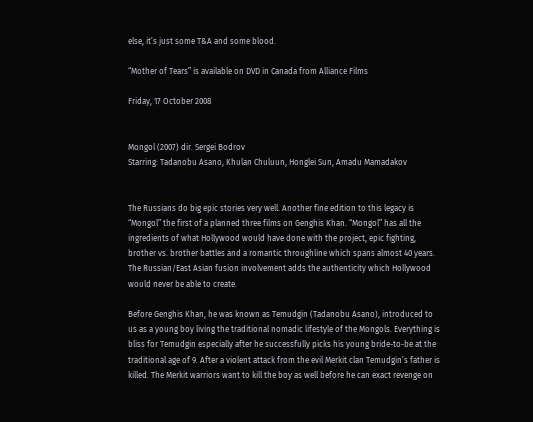else, it’s just some T&A and some blood.

“Mother of Tears” is available on DVD in Canada from Alliance Films

Friday, 17 October 2008


Mongol (2007) dir. Sergei Bodrov
Starring: Tadanobu Asano, Khulan Chuluun, Honglei Sun, Amadu Mamadakov


The Russians do big epic stories very well. Another fine edition to this legacy is “Mongol” the first of a planned three films on Genghis Khan. “Mongol” has all the ingredients of what Hollywood would have done with the project, epic fighting, brother vs. brother battles and a romantic throughline which spans almost 40 years. The Russian/East Asian fusion involvement adds the authenticity which Hollywood would never be able to create.

Before Genghis Khan, he was known as Temudgin (Tadanobu Asano), introduced to us as a young boy living the traditional nomadic lifestyle of the Mongols. Everything is bliss for Temudgin especially after he successfully picks his young bride-to-be at the traditional age of 9. After a violent attack from the evil Merkit clan Temudgin’s father is killed. The Merkit warriors want to kill the boy as well before he can exact revenge on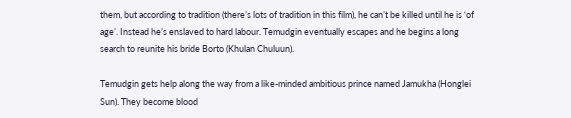them, but according to tradition (there’s lots of tradition in this film), he can’t be killed until he is ‘of age’. Instead he’s enslaved to hard labour. Temudgin eventually escapes and he begins a long search to reunite his bride Borto (Khulan Chuluun).

Temudgin gets help along the way from a like-minded ambitious prince named Jamukha (Honglei Sun). They become blood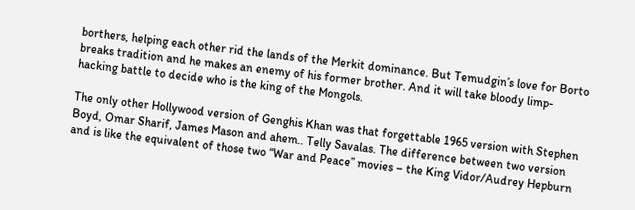borthers, helping each other rid the lands of the Merkit dominance. But Temudgin’s love for Borto breaks tradition and he makes an enemy of his former brother. And it will take bloody limp-hacking battle to decide who is the king of the Mongols.

The only other Hollywood version of Genghis Khan was that forgettable 1965 version with Stephen Boyd, Omar Sharif, James Mason and ahem.. Telly Savalas. The difference between two version and is like the equivalent of those two “War and Peace” movies – the King Vidor/Audrey Hepburn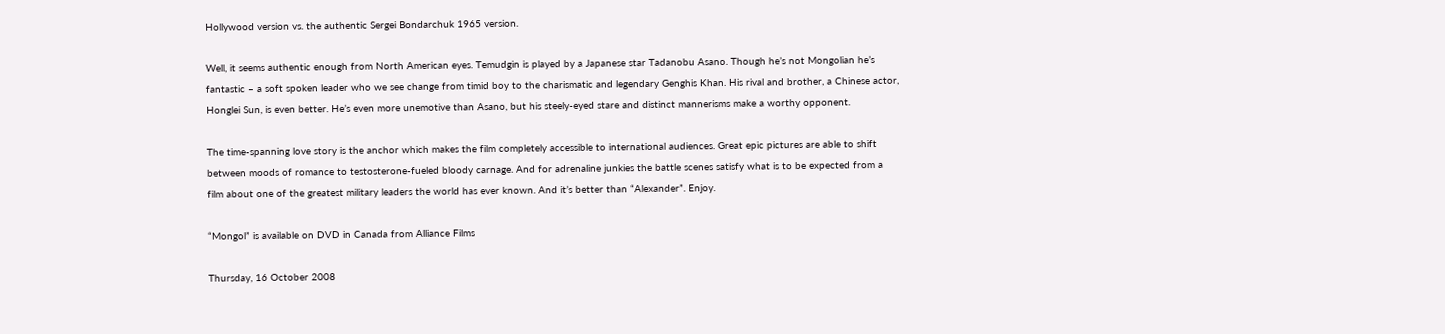Hollywood version vs. the authentic Sergei Bondarchuk 1965 version.

Well, it seems authentic enough from North American eyes. Temudgin is played by a Japanese star Tadanobu Asano. Though he’s not Mongolian he’s fantastic – a soft spoken leader who we see change from timid boy to the charismatic and legendary Genghis Khan. His rival and brother, a Chinese actor, Honglei Sun, is even better. He’s even more unemotive than Asano, but his steely-eyed stare and distinct mannerisms make a worthy opponent.

The time-spanning love story is the anchor which makes the film completely accessible to international audiences. Great epic pictures are able to shift between moods of romance to testosterone-fueled bloody carnage. And for adrenaline junkies the battle scenes satisfy what is to be expected from a film about one of the greatest military leaders the world has ever known. And it’s better than “Alexander”. Enjoy.

“Mongol” is available on DVD in Canada from Alliance Films

Thursday, 16 October 2008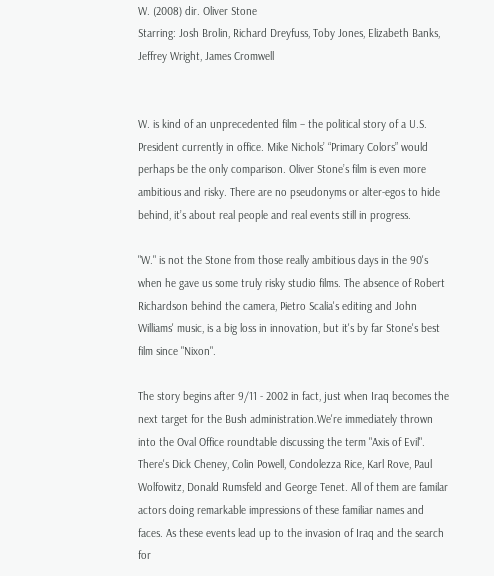W. (2008) dir. Oliver Stone
Starring: Josh Brolin, Richard Dreyfuss, Toby Jones, Elizabeth Banks, Jeffrey Wright, James Cromwell


W. is kind of an unprecedented film – the political story of a U.S. President currently in office. Mike Nichols’ “Primary Colors” would perhaps be the only comparison. Oliver Stone’s film is even more ambitious and risky. There are no pseudonyms or alter-egos to hide behind, it’s about real people and real events still in progress.

"W." is not the Stone from those really ambitious days in the 90's when he gave us some truly risky studio films. The absence of Robert Richardson behind the camera, Pietro Scalia's editing and John Williams' music, is a big loss in innovation, but it's by far Stone's best film since "Nixon".

The story begins after 9/11 - 2002 in fact, just when Iraq becomes the next target for the Bush administration.We're immediately thrown into the Oval Office roundtable discussing the term "Axis of Evil". There's Dick Cheney, Colin Powell, Condolezza Rice, Karl Rove, Paul Wolfowitz, Donald Rumsfeld and George Tenet. All of them are familar actors doing remarkable impressions of these familiar names and faces. As these events lead up to the invasion of Iraq and the search for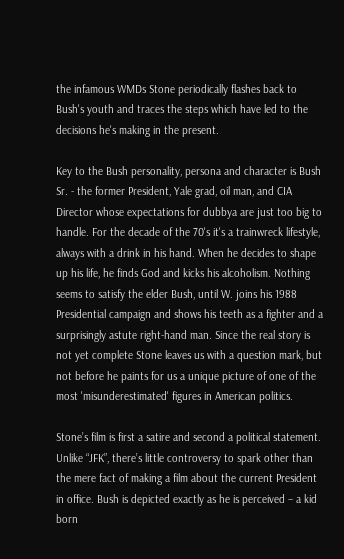the infamous WMDs Stone periodically flashes back to Bush's youth and traces the steps which have led to the decisions he's making in the present.

Key to the Bush personality, persona and character is Bush Sr. - the former President, Yale grad, oil man, and CIA Director whose expectations for dubbya are just too big to handle. For the decade of the 70's it's a trainwreck lifestyle, always with a drink in his hand. When he decides to shape up his life, he finds God and kicks his alcoholism. Nothing seems to satisfy the elder Bush, until W. joins his 1988 Presidential campaign and shows his teeth as a fighter and a surprisingly astute right-hand man. Since the real story is not yet complete Stone leaves us with a question mark, but not before he paints for us a unique picture of one of the most 'misunderestimated' figures in American politics.

Stone’s film is first a satire and second a political statement. Unlike “JFK”, there’s little controversy to spark other than the mere fact of making a film about the current President in office. Bush is depicted exactly as he is perceived – a kid born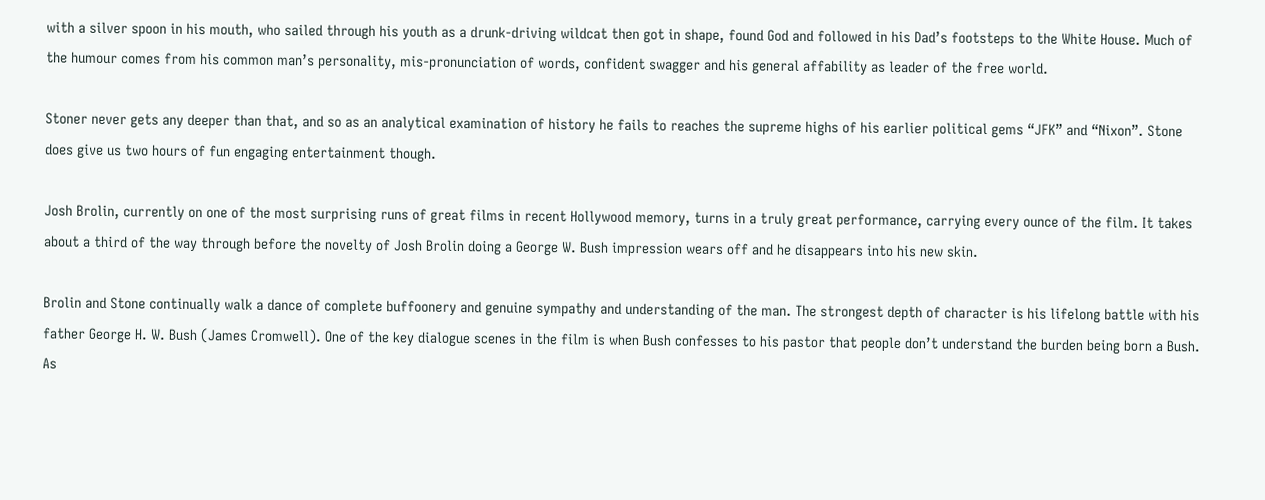with a silver spoon in his mouth, who sailed through his youth as a drunk-driving wildcat then got in shape, found God and followed in his Dad’s footsteps to the White House. Much of the humour comes from his common man’s personality, mis-pronunciation of words, confident swagger and his general affability as leader of the free world.

Stoner never gets any deeper than that, and so as an analytical examination of history he fails to reaches the supreme highs of his earlier political gems “JFK” and “Nixon”. Stone does give us two hours of fun engaging entertainment though.

Josh Brolin, currently on one of the most surprising runs of great films in recent Hollywood memory, turns in a truly great performance, carrying every ounce of the film. It takes about a third of the way through before the novelty of Josh Brolin doing a George W. Bush impression wears off and he disappears into his new skin.

Brolin and Stone continually walk a dance of complete buffoonery and genuine sympathy and understanding of the man. The strongest depth of character is his lifelong battle with his father George H. W. Bush (James Cromwell). One of the key dialogue scenes in the film is when Bush confesses to his pastor that people don’t understand the burden being born a Bush. As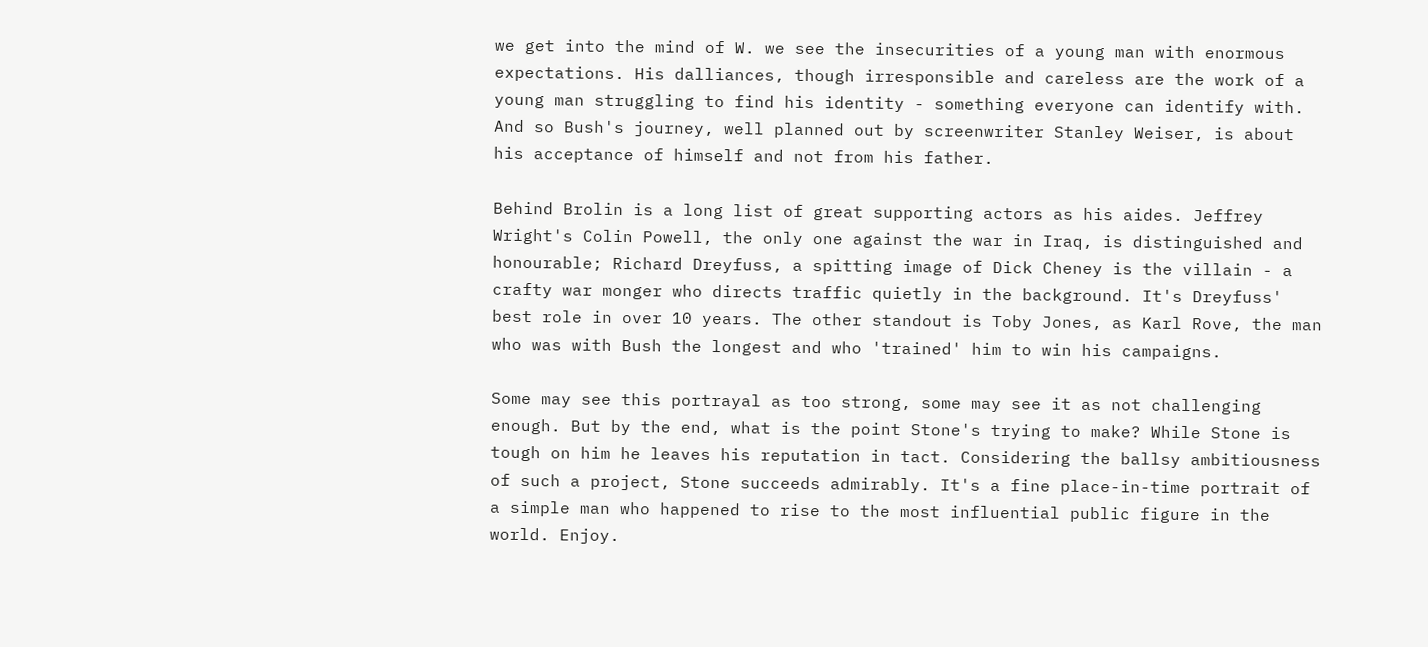we get into the mind of W. we see the insecurities of a young man with enormous expectations. His dalliances, though irresponsible and careless are the work of a young man struggling to find his identity - something everyone can identify with. And so Bush's journey, well planned out by screenwriter Stanley Weiser, is about his acceptance of himself and not from his father.

Behind Brolin is a long list of great supporting actors as his aides. Jeffrey Wright's Colin Powell, the only one against the war in Iraq, is distinguished and honourable; Richard Dreyfuss, a spitting image of Dick Cheney is the villain - a crafty war monger who directs traffic quietly in the background. It's Dreyfuss' best role in over 10 years. The other standout is Toby Jones, as Karl Rove, the man who was with Bush the longest and who 'trained' him to win his campaigns.

Some may see this portrayal as too strong, some may see it as not challenging enough. But by the end, what is the point Stone's trying to make? While Stone is tough on him he leaves his reputation in tact. Considering the ballsy ambitiousness of such a project, Stone succeeds admirably. It's a fine place-in-time portrait of a simple man who happened to rise to the most influential public figure in the world. Enjoy.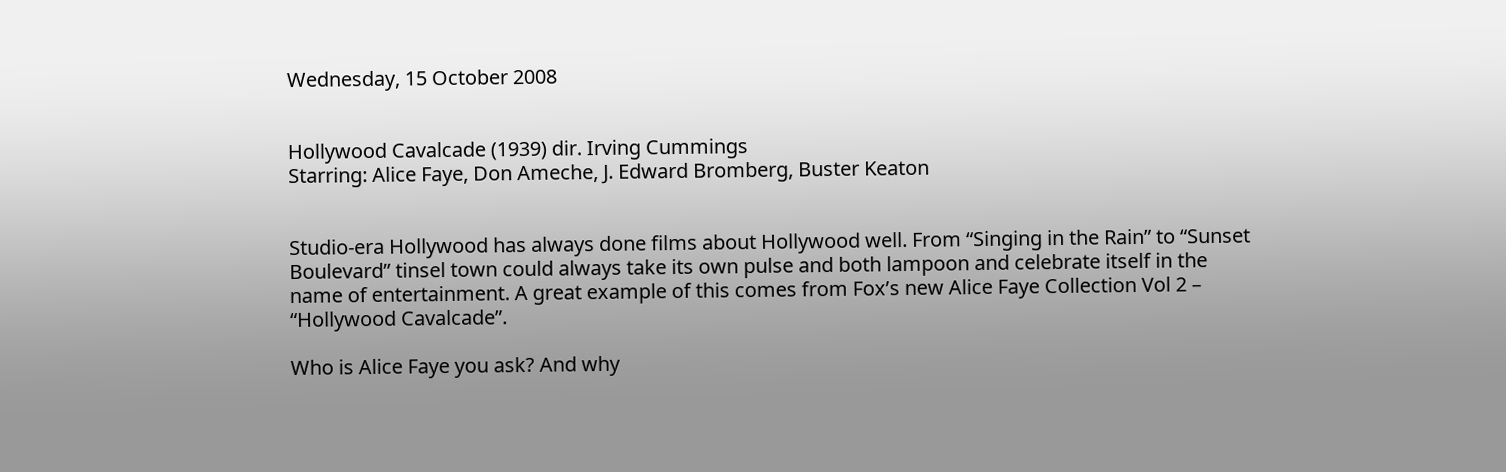Wednesday, 15 October 2008


Hollywood Cavalcade (1939) dir. Irving Cummings
Starring: Alice Faye, Don Ameche, J. Edward Bromberg, Buster Keaton


Studio-era Hollywood has always done films about Hollywood well. From “Singing in the Rain” to “Sunset Boulevard” tinsel town could always take its own pulse and both lampoon and celebrate itself in the name of entertainment. A great example of this comes from Fox’s new Alice Faye Collection Vol 2 – “Hollywood Cavalcade”.

Who is Alice Faye you ask? And why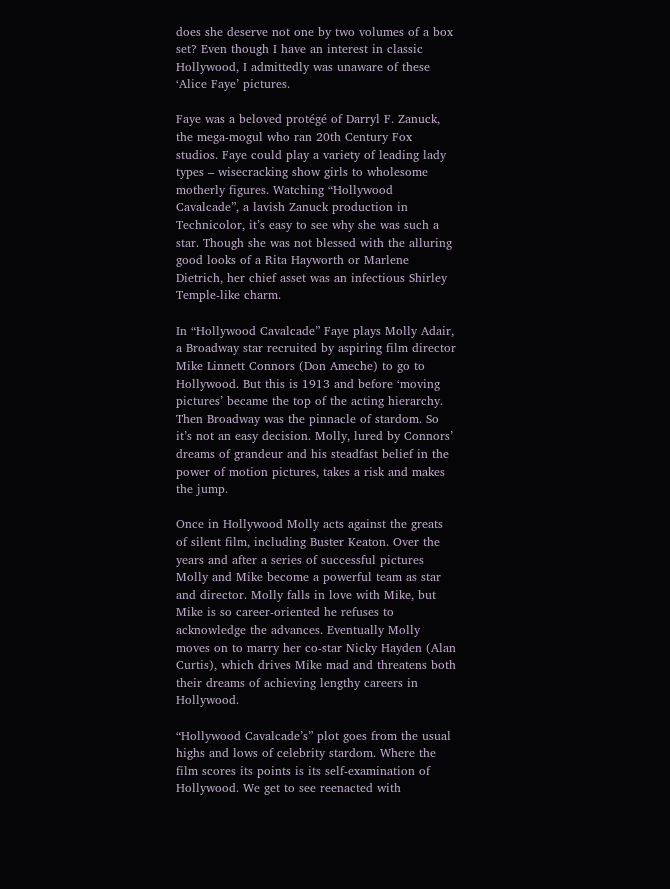does she deserve not one by two volumes of a box set? Even though I have an interest in classic Hollywood, I admittedly was unaware of these ‘Alice Faye’ pictures.

Faye was a beloved protégé of Darryl F. Zanuck, the mega-mogul who ran 20th Century Fox studios. Faye could play a variety of leading lady types – wisecracking show girls to wholesome motherly figures. Watching “Hollywood Cavalcade”, a lavish Zanuck production in Technicolor, it’s easy to see why she was such a star. Though she was not blessed with the alluring good looks of a Rita Hayworth or Marlene Dietrich, her chief asset was an infectious Shirley Temple-like charm.

In “Hollywood Cavalcade” Faye plays Molly Adair, a Broadway star recruited by aspiring film director Mike Linnett Connors (Don Ameche) to go to Hollywood. But this is 1913 and before ‘moving pictures’ became the top of the acting hierarchy. Then Broadway was the pinnacle of stardom. So it’s not an easy decision. Molly, lured by Connors’ dreams of grandeur and his steadfast belief in the power of motion pictures, takes a risk and makes the jump.

Once in Hollywood Molly acts against the greats of silent film, including Buster Keaton. Over the years and after a series of successful pictures Molly and Mike become a powerful team as star and director. Molly falls in love with Mike, but Mike is so career-oriented he refuses to acknowledge the advances. Eventually Molly moves on to marry her co-star Nicky Hayden (Alan Curtis), which drives Mike mad and threatens both their dreams of achieving lengthy careers in Hollywood.

“Hollywood Cavalcade’s” plot goes from the usual highs and lows of celebrity stardom. Where the film scores its points is its self-examination of Hollywood. We get to see reenacted with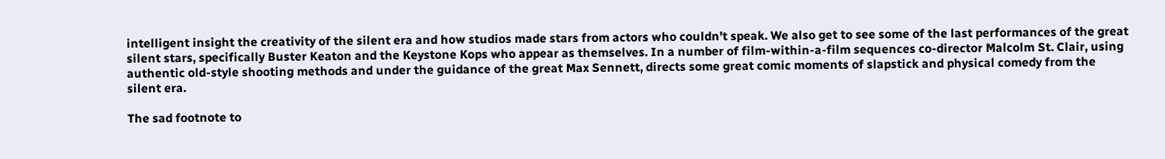intelligent insight the creativity of the silent era and how studios made stars from actors who couldn’t speak. We also get to see some of the last performances of the great silent stars, specifically Buster Keaton and the Keystone Kops who appear as themselves. In a number of film-within-a-film sequences co-director Malcolm St. Clair, using authentic old-style shooting methods and under the guidance of the great Max Sennett, directs some great comic moments of slapstick and physical comedy from the silent era.

The sad footnote to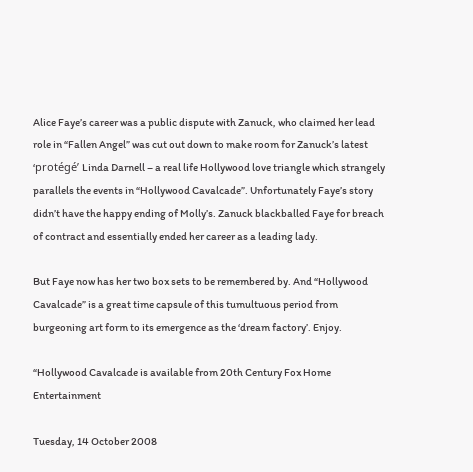Alice Faye’s career was a public dispute with Zanuck, who claimed her lead role in “Fallen Angel” was cut out down to make room for Zanuck’s latest ‘protégé’ Linda Darnell – a real life Hollywood love triangle which strangely parallels the events in “Hollywood Cavalcade”. Unfortunately Faye’s story didn’t have the happy ending of Molly’s. Zanuck blackballed Faye for breach of contract and essentially ended her career as a leading lady.

But Faye now has her two box sets to be remembered by. And “Hollywood Cavalcade” is a great time capsule of this tumultuous period from burgeoning art form to its emergence as the ‘dream factory’. Enjoy.

“Hollywood Cavalcade is available from 20th Century Fox Home Entertainment

Tuesday, 14 October 2008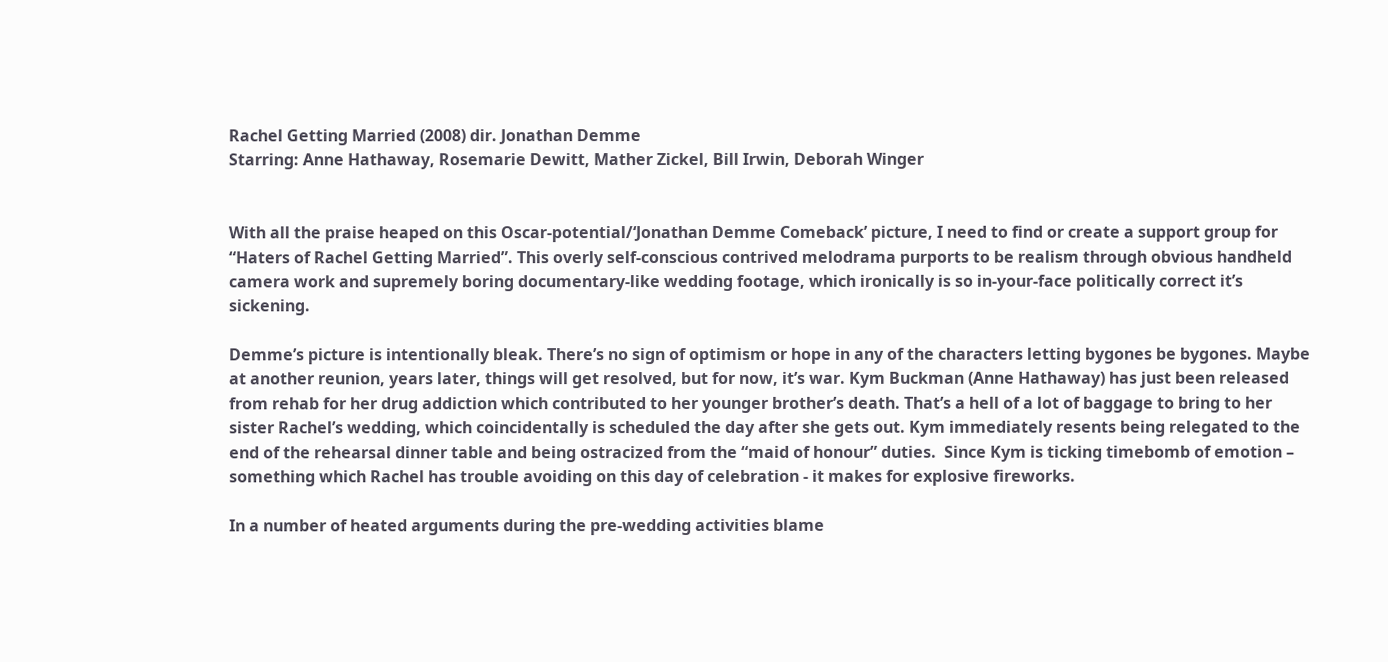Rachel Getting Married (2008) dir. Jonathan Demme
Starring: Anne Hathaway, Rosemarie Dewitt, Mather Zickel, Bill Irwin, Deborah Winger


With all the praise heaped on this Oscar-potential/‘Jonathan Demme Comeback’ picture, I need to find or create a support group for “Haters of Rachel Getting Married”. This overly self-conscious contrived melodrama purports to be realism through obvious handheld camera work and supremely boring documentary-like wedding footage, which ironically is so in-your-face politically correct it’s sickening.

Demme’s picture is intentionally bleak. There’s no sign of optimism or hope in any of the characters letting bygones be bygones. Maybe at another reunion, years later, things will get resolved, but for now, it’s war. Kym Buckman (Anne Hathaway) has just been released from rehab for her drug addiction which contributed to her younger brother’s death. That’s a hell of a lot of baggage to bring to her sister Rachel’s wedding, which coincidentally is scheduled the day after she gets out. Kym immediately resents being relegated to the end of the rehearsal dinner table and being ostracized from the “maid of honour” duties.  Since Kym is ticking timebomb of emotion – something which Rachel has trouble avoiding on this day of celebration - it makes for explosive fireworks.

In a number of heated arguments during the pre-wedding activities blame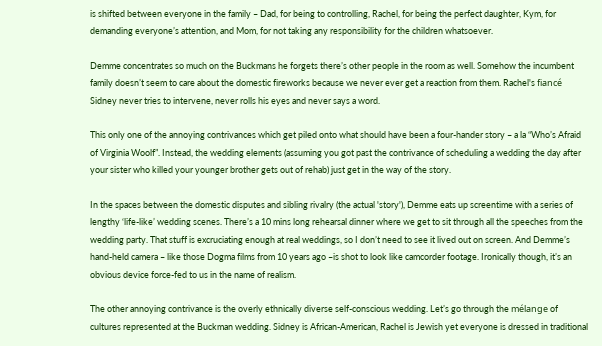is shifted between everyone in the family – Dad, for being to controlling, Rachel, for being the perfect daughter, Kym, for demanding everyone’s attention, and Mom, for not taking any responsibility for the children whatsoever.

Demme concentrates so much on the Buckmans he forgets there’s other people in the room as well. Somehow the incumbent family doesn’t seem to care about the domestic fireworks because we never ever get a reaction from them. Rachel's fiancé Sidney never tries to intervene, never rolls his eyes and never says a word.

This only one of the annoying contrivances which get piled onto what should have been a four-hander story – a la “Who’s Afraid of Virginia Woolf”. Instead, the wedding elements (assuming you got past the contrivance of scheduling a wedding the day after your sister who killed your younger brother gets out of rehab) just get in the way of the story.

In the spaces between the domestic disputes and sibling rivalry (the actual 'story'), Demme eats up screentime with a series of lengthy ‘life-like’ wedding scenes. There’s a 10 mins long rehearsal dinner where we get to sit through all the speeches from the wedding party. That stuff is excruciating enough at real weddings, so I don’t need to see it lived out on screen. And Demme’s hand-held camera – like those Dogma films from 10 years ago –is shot to look like camcorder footage. Ironically though, it’s an obvious device force-fed to us in the name of realism.

The other annoying contrivance is the overly ethnically diverse self-conscious wedding. Let’s go through the mélange of cultures represented at the Buckman wedding. Sidney is African-American, Rachel is Jewish yet everyone is dressed in traditional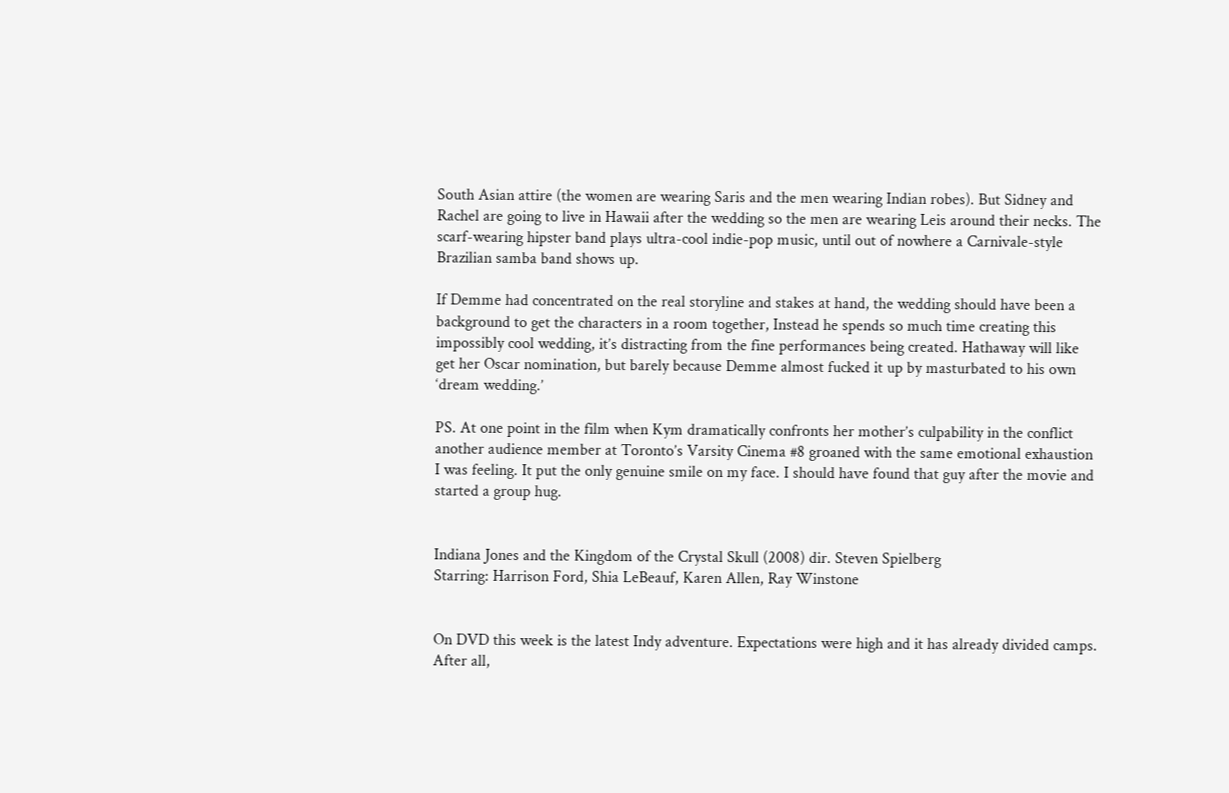South Asian attire (the women are wearing Saris and the men wearing Indian robes). But Sidney and Rachel are going to live in Hawaii after the wedding so the men are wearing Leis around their necks. The scarf-wearing hipster band plays ultra-cool indie-pop music, until out of nowhere a Carnivale-style Brazilian samba band shows up.

If Demme had concentrated on the real storyline and stakes at hand, the wedding should have been a background to get the characters in a room together, Instead he spends so much time creating this impossibly cool wedding, it’s distracting from the fine performances being created. Hathaway will like get her Oscar nomination, but barely because Demme almost fucked it up by masturbated to his own ‘dream wedding.’

PS. At one point in the film when Kym dramatically confronts her mother’s culpability in the conflict another audience member at Toronto’s Varsity Cinema #8 groaned with the same emotional exhaustion I was feeling. It put the only genuine smile on my face. I should have found that guy after the movie and started a group hug.


Indiana Jones and the Kingdom of the Crystal Skull (2008) dir. Steven Spielberg
Starring: Harrison Ford, Shia LeBeauf, Karen Allen, Ray Winstone


On DVD this week is the latest Indy adventure. Expectations were high and it has already divided camps. After all,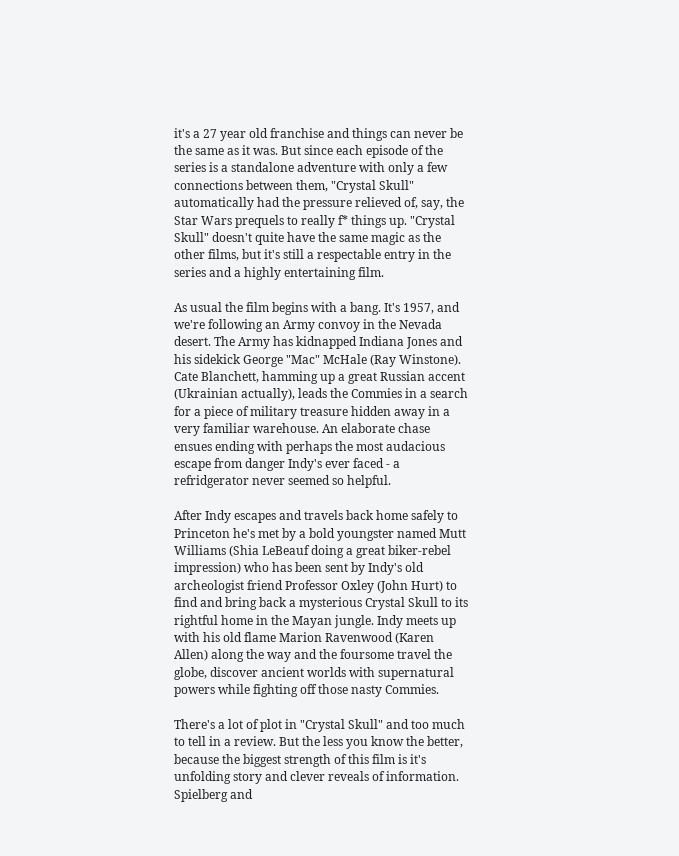it's a 27 year old franchise and things can never be the same as it was. But since each episode of the series is a standalone adventure with only a few connections between them, "Crystal Skull" automatically had the pressure relieved of, say, the Star Wars prequels to really f* things up. "Crystal Skull" doesn't quite have the same magic as the other films, but it's still a respectable entry in the series and a highly entertaining film.

As usual the film begins with a bang. It's 1957, and we're following an Army convoy in the Nevada desert. The Army has kidnapped Indiana Jones and his sidekick George "Mac" McHale (Ray Winstone). Cate Blanchett, hamming up a great Russian accent (Ukrainian actually), leads the Commies in a search for a piece of military treasure hidden away in a very familiar warehouse. An elaborate chase ensues ending with perhaps the most audacious escape from danger Indy's ever faced - a refridgerator never seemed so helpful.

After Indy escapes and travels back home safely to Princeton he's met by a bold youngster named Mutt Williams (Shia LeBeauf doing a great biker-rebel impression) who has been sent by Indy's old archeologist friend Professor Oxley (John Hurt) to find and bring back a mysterious Crystal Skull to its rightful home in the Mayan jungle. Indy meets up with his old flame Marion Ravenwood (Karen Allen) along the way and the foursome travel the globe, discover ancient worlds with supernatural powers while fighting off those nasty Commies.

There's a lot of plot in "Crystal Skull" and too much to tell in a review. But the less you know the better, because the biggest strength of this film is it's unfolding story and clever reveals of information. Spielberg and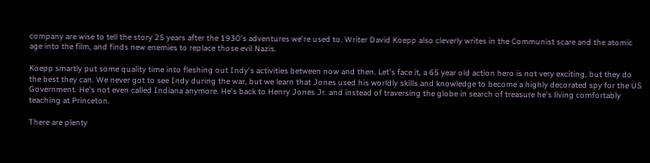company are wise to tell the story 25 years after the 1930's adventures we're used to. Writer David Koepp also cleverly writes in the Communist scare and the atomic age into the film, and finds new enemies to replace those evil Nazis.

Koepp smartly put some quality time into fleshing out Indy's activities between now and then. Let's face it, a 65 year old action hero is not very exciting, but they do the best they can. We never got to see Indy during the war, but we learn that Jones used his worldly skills and knowledge to become a highly decorated spy for the US Government. He's not even called Indiana anymore. He's back to Henry Jones Jr. and instead of traversing the globe in search of treasure he's living comfortably teaching at Princeton.

There are plenty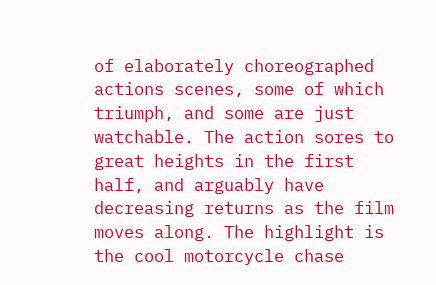of elaborately choreographed actions scenes, some of which triumph, and some are just watchable. The action sores to great heights in the first half, and arguably have decreasing returns as the film moves along. The highlight is the cool motorcycle chase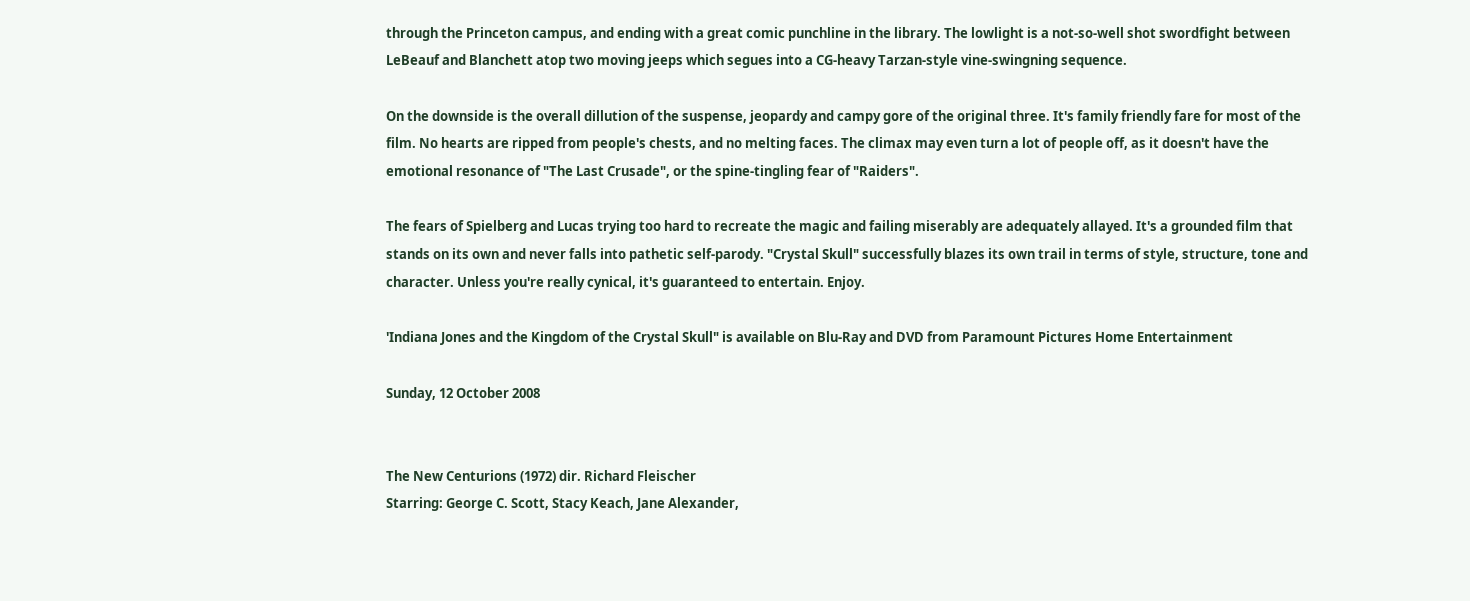through the Princeton campus, and ending with a great comic punchline in the library. The lowlight is a not-so-well shot swordfight between LeBeauf and Blanchett atop two moving jeeps which segues into a CG-heavy Tarzan-style vine-swingning sequence.

On the downside is the overall dillution of the suspense, jeopardy and campy gore of the original three. It's family friendly fare for most of the film. No hearts are ripped from people's chests, and no melting faces. The climax may even turn a lot of people off, as it doesn't have the emotional resonance of "The Last Crusade", or the spine-tingling fear of "Raiders".

The fears of Spielberg and Lucas trying too hard to recreate the magic and failing miserably are adequately allayed. It's a grounded film that stands on its own and never falls into pathetic self-parody. "Crystal Skull" successfully blazes its own trail in terms of style, structure, tone and character. Unless you're really cynical, it's guaranteed to entertain. Enjoy.

'Indiana Jones and the Kingdom of the Crystal Skull" is available on Blu-Ray and DVD from Paramount Pictures Home Entertainment

Sunday, 12 October 2008


The New Centurions (1972) dir. Richard Fleischer
Starring: George C. Scott, Stacy Keach, Jane Alexander,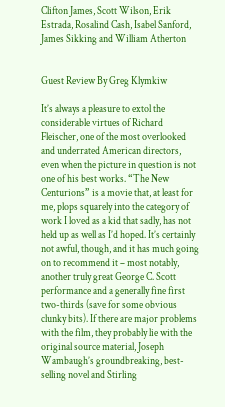Clifton James, Scott Wilson, Erik Estrada, Rosalind Cash, Isabel Sanford, James Sikking and William Atherton


Guest Review By Greg Klymkiw

It’s always a pleasure to extol the considerable virtues of Richard Fleischer, one of the most overlooked and underrated American directors, even when the picture in question is not one of his best works. “The New Centurions” is a movie that, at least for me, plops squarely into the category of work I loved as a kid that sadly, has not held up as well as I’d hoped. It’s certainly not awful, though, and it has much going on to recommend it – most notably, another truly great George C. Scott performance and a generally fine first two-thirds (save for some obvious clunky bits). If there are major problems with the film, they probably lie with the original source material, Joseph Wambaugh’s groundbreaking, best-selling novel and Stirling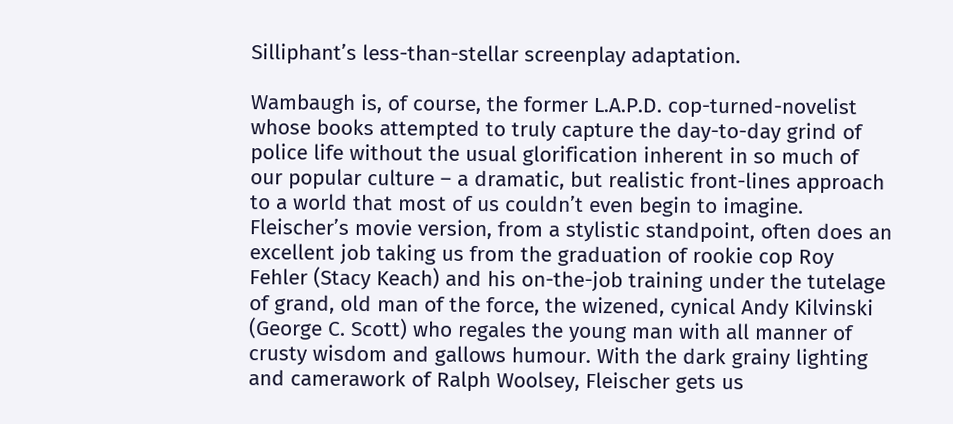Silliphant’s less-than-stellar screenplay adaptation.

Wambaugh is, of course, the former L.A.P.D. cop-turned-novelist whose books attempted to truly capture the day-to-day grind of police life without the usual glorification inherent in so much of our popular culture – a dramatic, but realistic front-lines approach to a world that most of us couldn’t even begin to imagine. Fleischer’s movie version, from a stylistic standpoint, often does an excellent job taking us from the graduation of rookie cop Roy Fehler (Stacy Keach) and his on-the-job training under the tutelage of grand, old man of the force, the wizened, cynical Andy Kilvinski (George C. Scott) who regales the young man with all manner of crusty wisdom and gallows humour. With the dark grainy lighting and camerawork of Ralph Woolsey, Fleischer gets us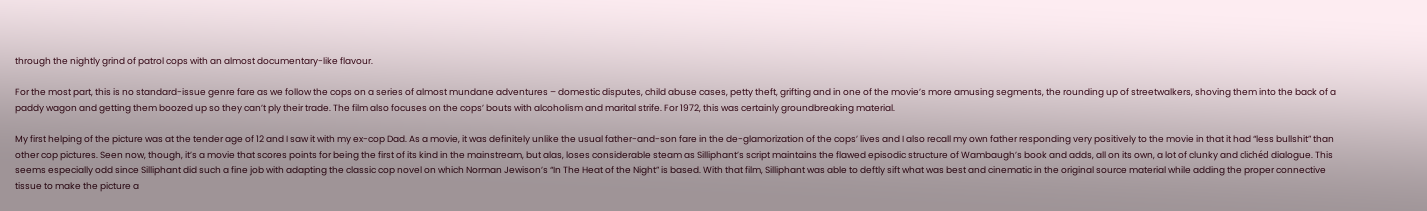through the nightly grind of patrol cops with an almost documentary-like flavour.

For the most part, this is no standard-issue genre fare as we follow the cops on a series of almost mundane adventures – domestic disputes, child abuse cases, petty theft, grifting and in one of the movie’s more amusing segments, the rounding up of streetwalkers, shoving them into the back of a paddy wagon and getting them boozed up so they can’t ply their trade. The film also focuses on the cops’ bouts with alcoholism and marital strife. For 1972, this was certainly groundbreaking material.

My first helping of the picture was at the tender age of 12 and I saw it with my ex-cop Dad. As a movie, it was definitely unlike the usual father-and-son fare in the de-glamorization of the cops’ lives and I also recall my own father responding very positively to the movie in that it had “less bullshit” than other cop pictures. Seen now, though, it’s a movie that scores points for being the first of its kind in the mainstream, but alas, loses considerable steam as Silliphant’s script maintains the flawed episodic structure of Wambaugh’s book and adds, all on its own, a lot of clunky and clichéd dialogue. This seems especially odd since Silliphant did such a fine job with adapting the classic cop novel on which Norman Jewison’s “In The Heat of the Night” is based. With that film, Silliphant was able to deftly sift what was best and cinematic in the original source material while adding the proper connective tissue to make the picture a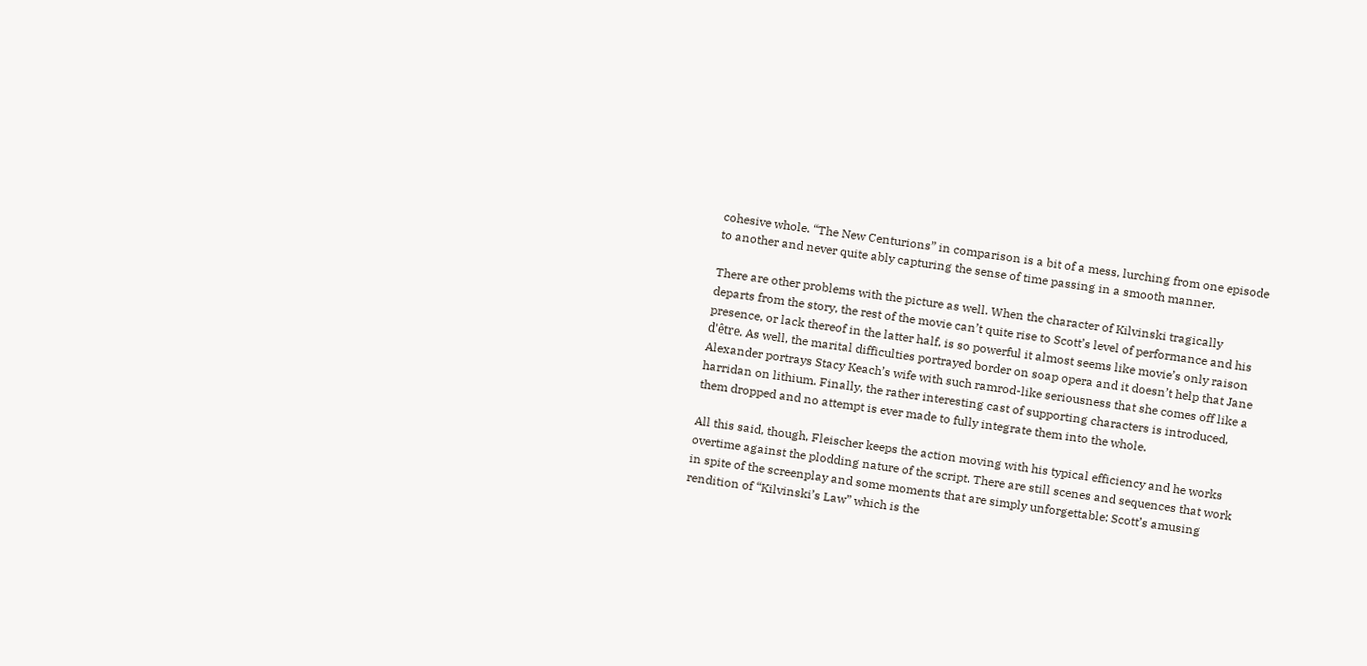cohesive whole. “The New Centurions” in comparison is a bit of a mess, lurching from one episode to another and never quite ably capturing the sense of time passing in a smooth manner.

There are other problems with the picture as well. When the character of Kilvinski tragically departs from the story, the rest of the movie can’t quite rise to Scott’s level of performance and his presence, or lack thereof in the latter half, is so powerful it almost seems like movie’s only raison d'être. As well, the marital difficulties portrayed border on soap opera and it doesn’t help that Jane Alexander portrays Stacy Keach’s wife with such ramrod-like seriousness that she comes off like a harridan on lithium. Finally, the rather interesting cast of supporting characters is introduced, them dropped and no attempt is ever made to fully integrate them into the whole.

All this said, though, Fleischer keeps the action moving with his typical efficiency and he works overtime against the plodding nature of the script. There are still scenes and sequences that work in spite of the screenplay and some moments that are simply unforgettable: Scott’s amusing rendition of “Kilvinski’s Law” which is the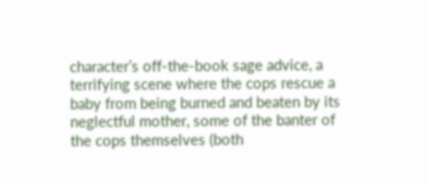character’s off-the-book sage advice, a terrifying scene where the cops rescue a baby from being burned and beaten by its neglectful mother, some of the banter of the cops themselves (both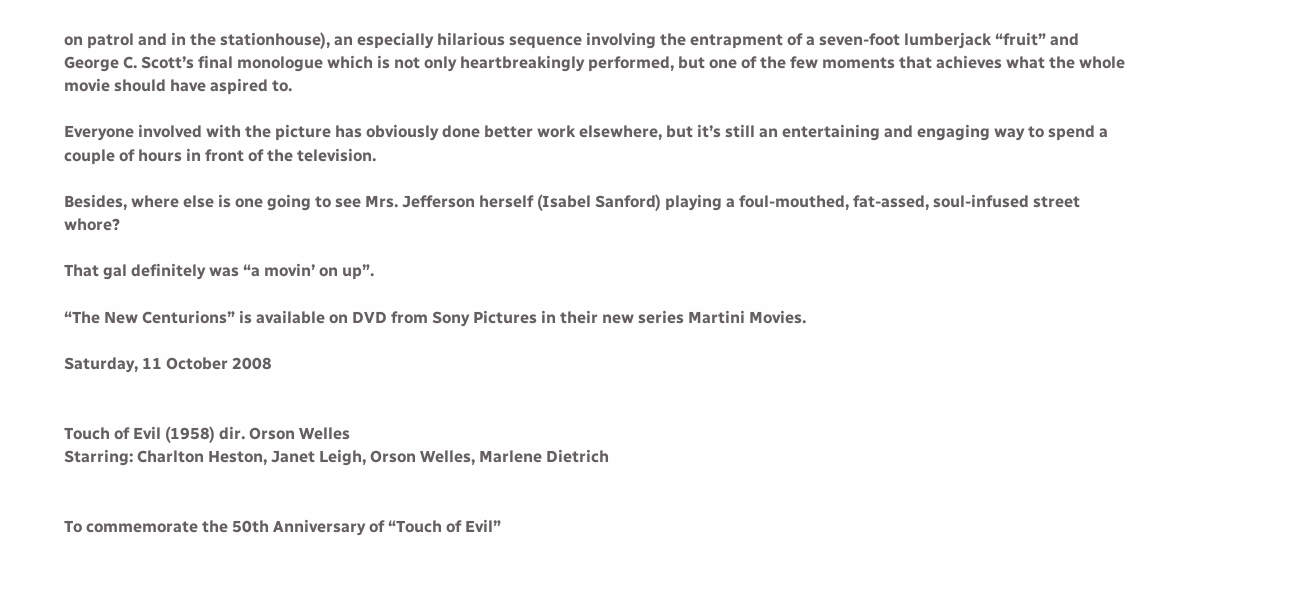on patrol and in the stationhouse), an especially hilarious sequence involving the entrapment of a seven-foot lumberjack “fruit” and George C. Scott’s final monologue which is not only heartbreakingly performed, but one of the few moments that achieves what the whole movie should have aspired to.

Everyone involved with the picture has obviously done better work elsewhere, but it’s still an entertaining and engaging way to spend a couple of hours in front of the television.

Besides, where else is one going to see Mrs. Jefferson herself (Isabel Sanford) playing a foul-mouthed, fat-assed, soul-infused street whore?

That gal definitely was “a movin’ on up”.

“The New Centurions” is available on DVD from Sony Pictures in their new series Martini Movies.

Saturday, 11 October 2008


Touch of Evil (1958) dir. Orson Welles
Starring: Charlton Heston, Janet Leigh, Orson Welles, Marlene Dietrich


To commemorate the 50th Anniversary of “Touch of Evil”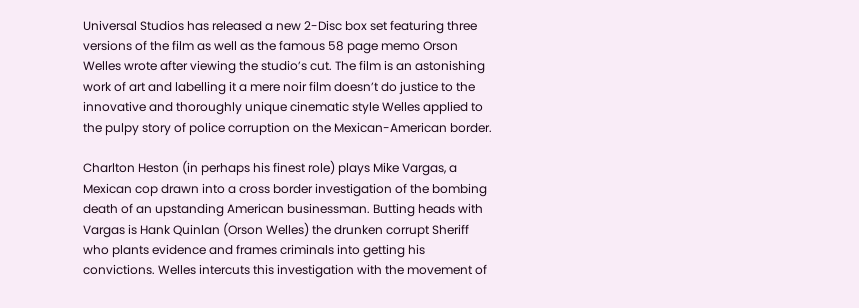Universal Studios has released a new 2-Disc box set featuring three versions of the film as well as the famous 58 page memo Orson Welles wrote after viewing the studio’s cut. The film is an astonishing work of art and labelling it a mere noir film doesn’t do justice to the innovative and thoroughly unique cinematic style Welles applied to the pulpy story of police corruption on the Mexican-American border.

Charlton Heston (in perhaps his finest role) plays Mike Vargas, a Mexican cop drawn into a cross border investigation of the bombing death of an upstanding American businessman. Butting heads with Vargas is Hank Quinlan (Orson Welles) the drunken corrupt Sheriff who plants evidence and frames criminals into getting his convictions. Welles intercuts this investigation with the movement of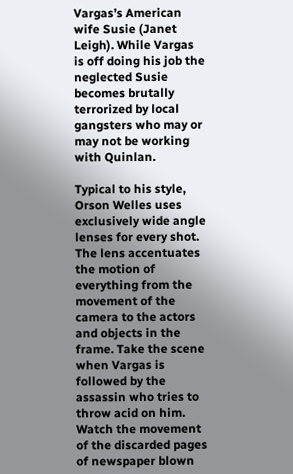Vargas’s American wife Susie (Janet Leigh). While Vargas is off doing his job the neglected Susie becomes brutally terrorized by local gangsters who may or may not be working with Quinlan.

Typical to his style, Orson Welles uses exclusively wide angle lenses for every shot. The lens accentuates the motion of everything from the movement of the camera to the actors and objects in the frame. Take the scene when Vargas is followed by the assassin who tries to throw acid on him. Watch the movement of the discarded pages of newspaper blown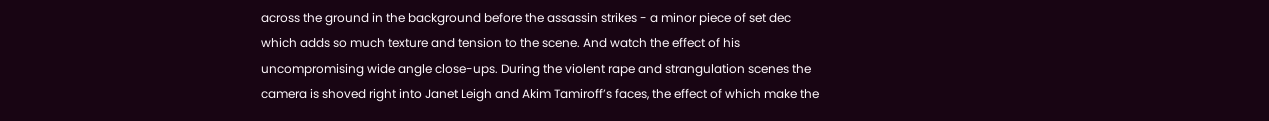across the ground in the background before the assassin strikes - a minor piece of set dec which adds so much texture and tension to the scene. And watch the effect of his uncompromising wide angle close-ups. During the violent rape and strangulation scenes the camera is shoved right into Janet Leigh and Akim Tamiroff’s faces, the effect of which make the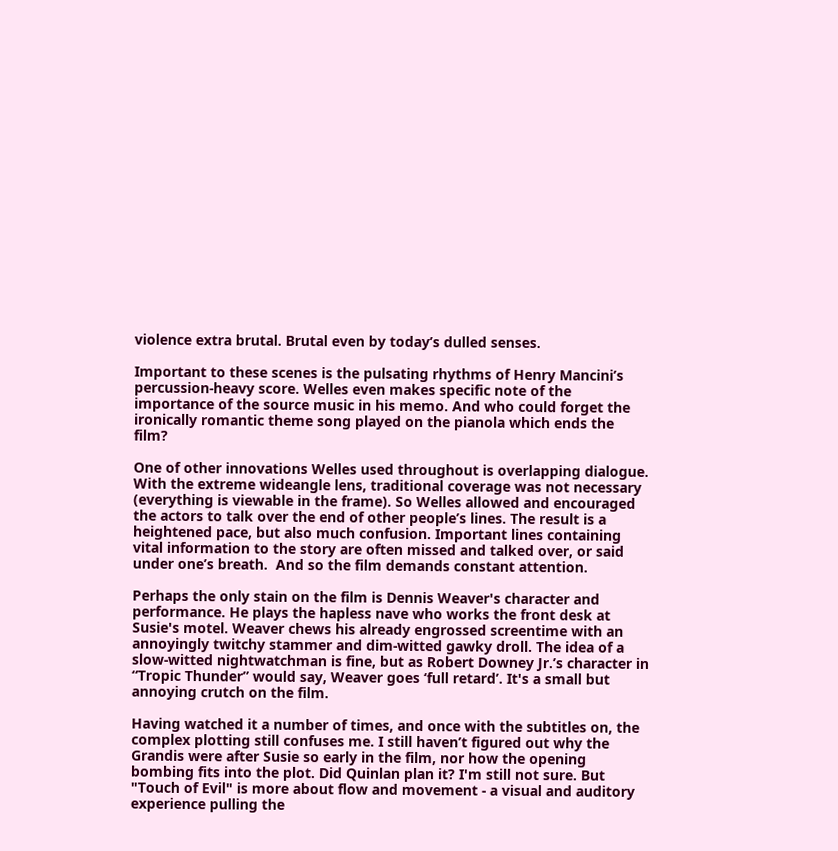violence extra brutal. Brutal even by today’s dulled senses.

Important to these scenes is the pulsating rhythms of Henry Mancini’s percussion-heavy score. Welles even makes specific note of the importance of the source music in his memo. And who could forget the ironically romantic theme song played on the pianola which ends the film?

One of other innovations Welles used throughout is overlapping dialogue. With the extreme wideangle lens, traditional coverage was not necessary (everything is viewable in the frame). So Welles allowed and encouraged the actors to talk over the end of other people’s lines. The result is a heightened pace, but also much confusion. Important lines containing vital information to the story are often missed and talked over, or said under one’s breath.  And so the film demands constant attention.

Perhaps the only stain on the film is Dennis Weaver's character and performance. He plays the hapless nave who works the front desk at Susie's motel. Weaver chews his already engrossed screentime with an annoyingly twitchy stammer and dim-witted gawky droll. The idea of a slow-witted nightwatchman is fine, but as Robert Downey Jr.’s character in “Tropic Thunder” would say, Weaver goes ‘full retard’. It's a small but annoying crutch on the film.

Having watched it a number of times, and once with the subtitles on, the complex plotting still confuses me. I still haven’t figured out why the Grandis were after Susie so early in the film, nor how the opening bombing fits into the plot. Did Quinlan plan it? I'm still not sure. But "Touch of Evil" is more about flow and movement - a visual and auditory experience pulling the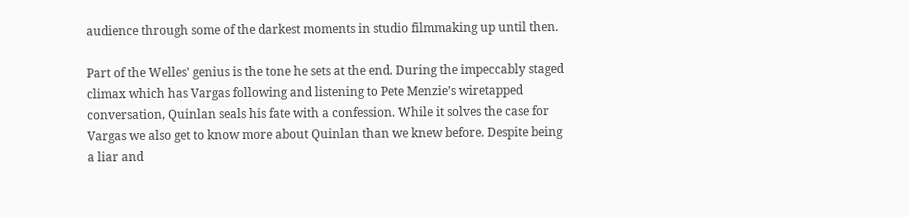audience through some of the darkest moments in studio filmmaking up until then.

Part of the Welles' genius is the tone he sets at the end. During the impeccably staged climax which has Vargas following and listening to Pete Menzie’s wiretapped conversation, Quinlan seals his fate with a confession. While it solves the case for Vargas we also get to know more about Quinlan than we knew before. Despite being a liar and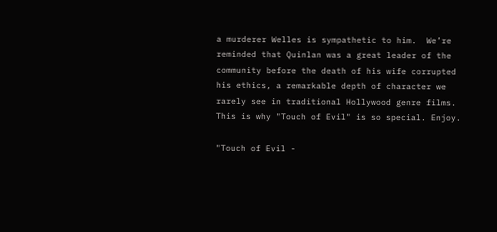a murderer Welles is sympathetic to him.  We’re reminded that Quinlan was a great leader of the community before the death of his wife corrupted his ethics, a remarkable depth of character we rarely see in traditional Hollywood genre films. This is why "Touch of Evil" is so special. Enjoy.

"Touch of Evil -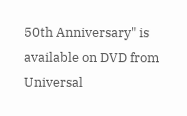50th Anniversary" is available on DVD from Universal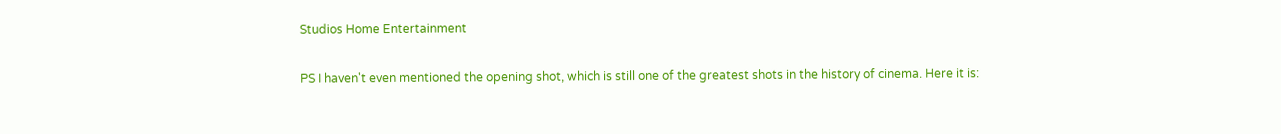Studios Home Entertainment

PS I haven't even mentioned the opening shot, which is still one of the greatest shots in the history of cinema. Here it is: